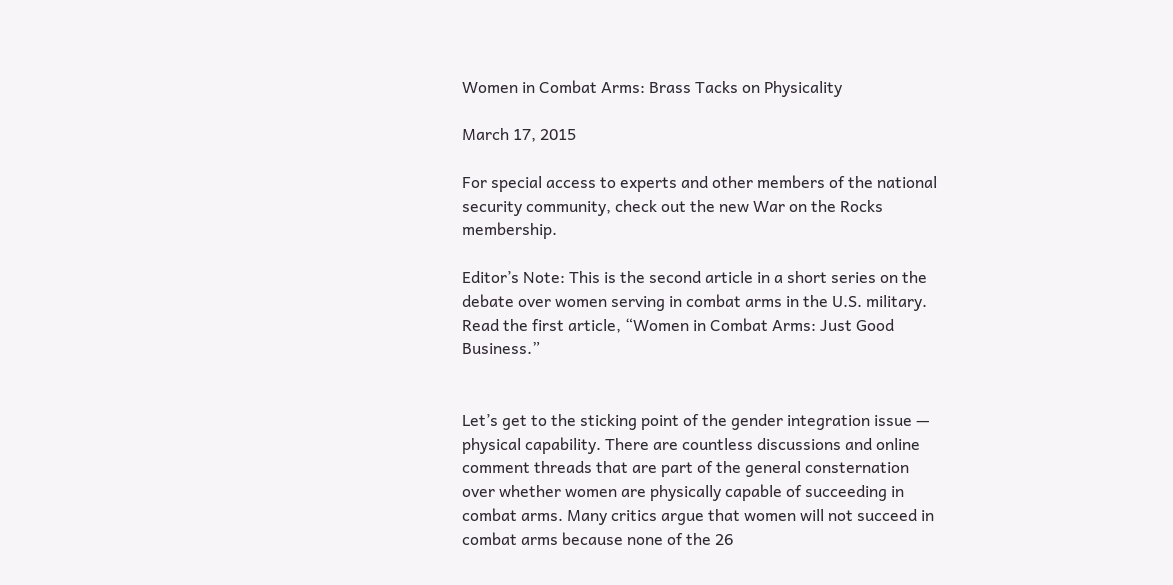Women in Combat Arms: Brass Tacks on Physicality

March 17, 2015

For special access to experts and other members of the national security community, check out the new War on the Rocks membership.

Editor’s Note: This is the second article in a short series on the debate over women serving in combat arms in the U.S. military. Read the first article, “Women in Combat Arms: Just Good Business.”


Let’s get to the sticking point of the gender integration issue — physical capability. There are countless discussions and online comment threads that are part of the general consternation over whether women are physically capable of succeeding in combat arms. Many critics argue that women will not succeed in combat arms because none of the 26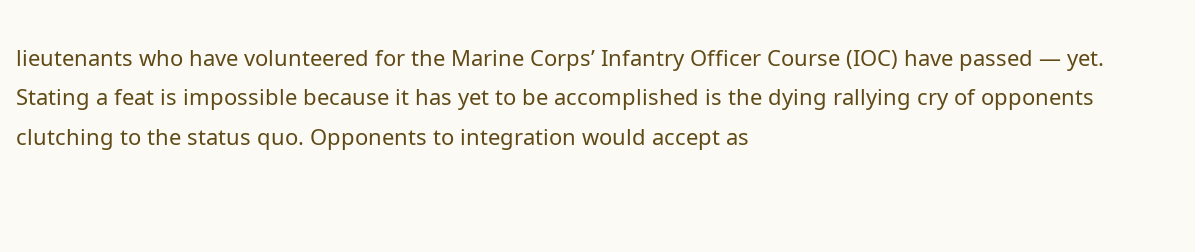lieutenants who have volunteered for the Marine Corps’ Infantry Officer Course (IOC) have passed — yet. Stating a feat is impossible because it has yet to be accomplished is the dying rallying cry of opponents clutching to the status quo. Opponents to integration would accept as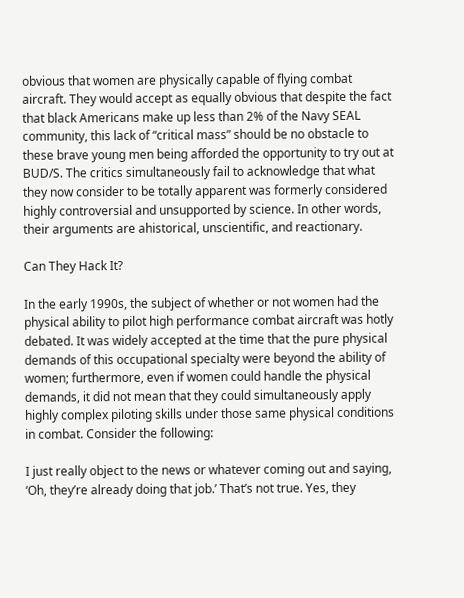obvious that women are physically capable of flying combat aircraft. They would accept as equally obvious that despite the fact that black Americans make up less than 2% of the Navy SEAL community, this lack of “critical mass” should be no obstacle to these brave young men being afforded the opportunity to try out at BUD/S. The critics simultaneously fail to acknowledge that what they now consider to be totally apparent was formerly considered highly controversial and unsupported by science. In other words, their arguments are ahistorical, unscientific, and reactionary.

Can They Hack It?

In the early 1990s, the subject of whether or not women had the physical ability to pilot high performance combat aircraft was hotly debated. It was widely accepted at the time that the pure physical demands of this occupational specialty were beyond the ability of women; furthermore, even if women could handle the physical demands, it did not mean that they could simultaneously apply highly complex piloting skills under those same physical conditions in combat. Consider the following:

I just really object to the news or whatever coming out and saying, ‘Oh, they’re already doing that job.’ That’s not true. Yes, they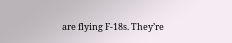are flying F-18s. They’re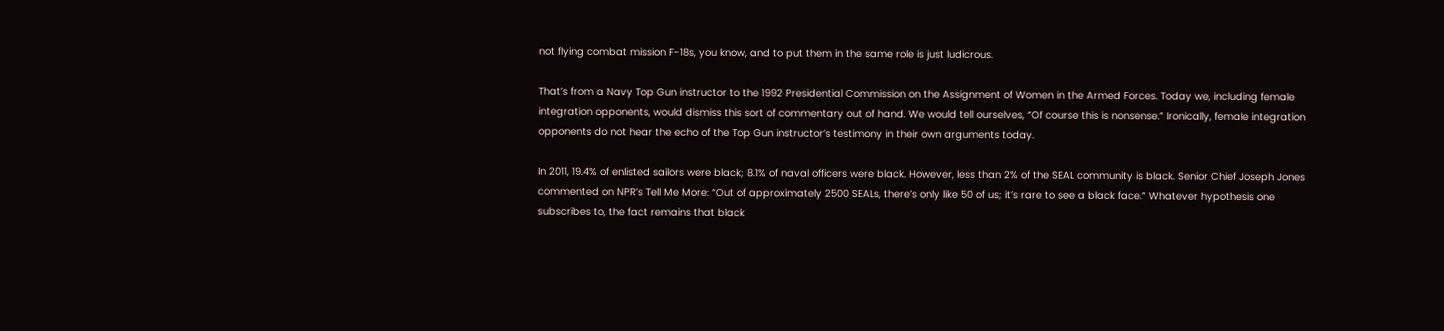not flying combat mission F-18s, you know, and to put them in the same role is just ludicrous.

That’s from a Navy Top Gun instructor to the 1992 Presidential Commission on the Assignment of Women in the Armed Forces. Today we, including female integration opponents, would dismiss this sort of commentary out of hand. We would tell ourselves, “Of course this is nonsense.” Ironically, female integration opponents do not hear the echo of the Top Gun instructor’s testimony in their own arguments today.

In 2011, 19.4% of enlisted sailors were black; 8.1% of naval officers were black. However, less than 2% of the SEAL community is black. Senior Chief Joseph Jones commented on NPR’s Tell Me More: “Out of approximately 2500 SEALs, there’s only like 50 of us; it’s rare to see a black face.” Whatever hypothesis one subscribes to, the fact remains that black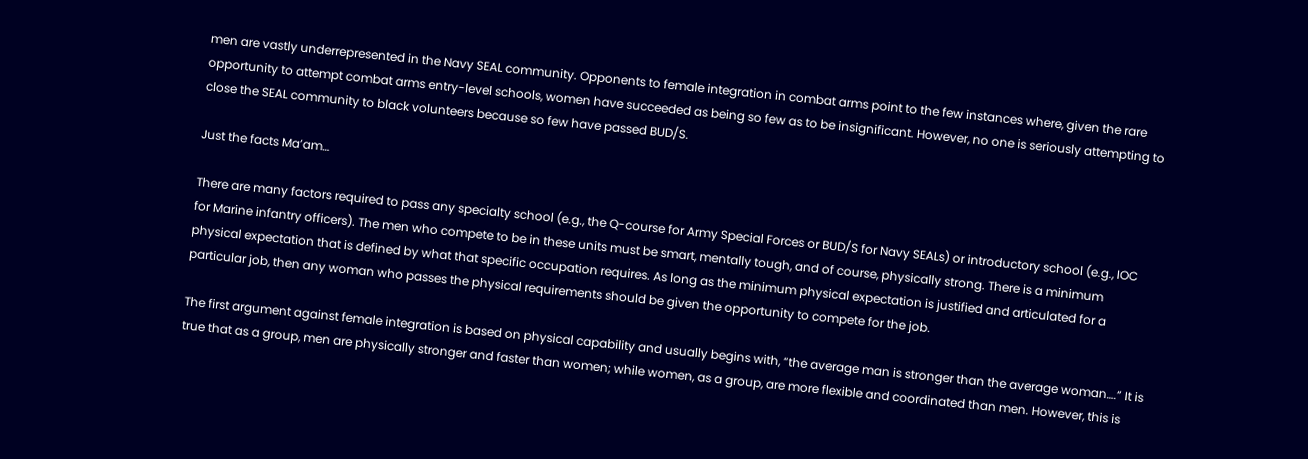men are vastly underrepresented in the Navy SEAL community. Opponents to female integration in combat arms point to the few instances where, given the rare opportunity to attempt combat arms entry-level schools, women have succeeded as being so few as to be insignificant. However, no one is seriously attempting to close the SEAL community to black volunteers because so few have passed BUD/S.

Just the facts Ma’am…

There are many factors required to pass any specialty school (e.g., the Q-course for Army Special Forces or BUD/S for Navy SEALs) or introductory school (e.g., IOC for Marine infantry officers). The men who compete to be in these units must be smart, mentally tough, and of course, physically strong. There is a minimum physical expectation that is defined by what that specific occupation requires. As long as the minimum physical expectation is justified and articulated for a particular job, then any woman who passes the physical requirements should be given the opportunity to compete for the job.

The first argument against female integration is based on physical capability and usually begins with, “the average man is stronger than the average woman….” It is true that as a group, men are physically stronger and faster than women; while women, as a group, are more flexible and coordinated than men. However, this is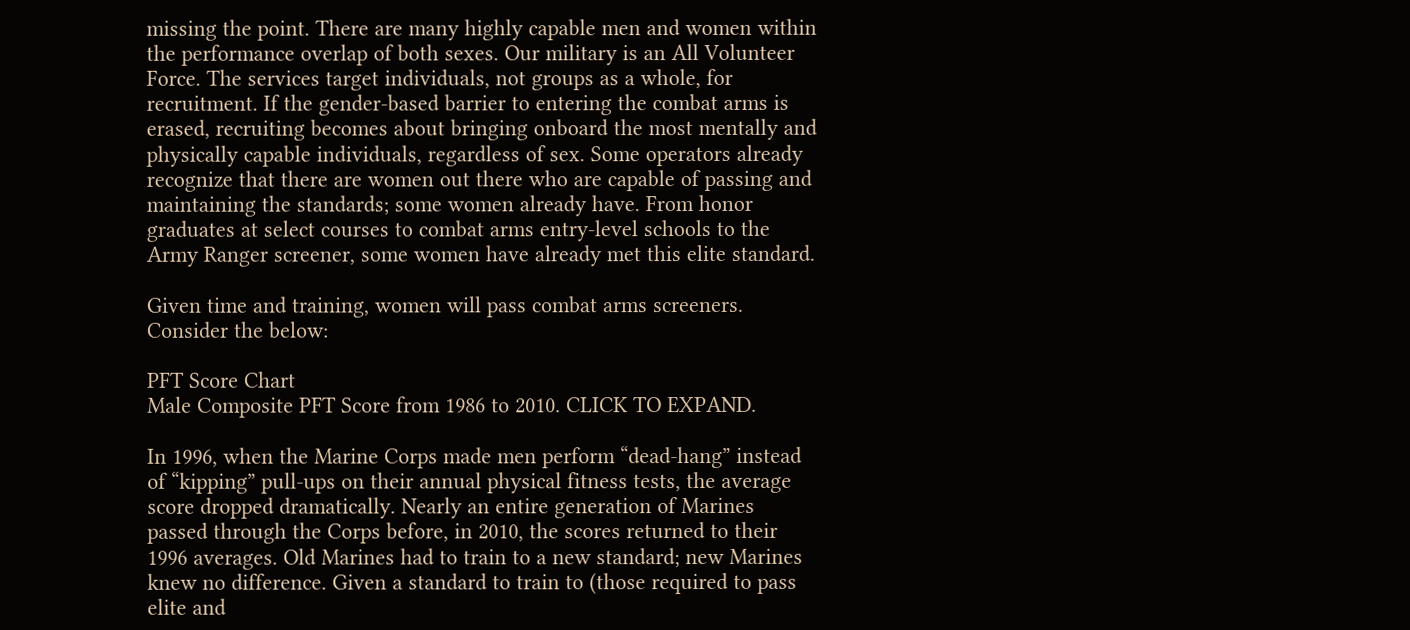missing the point. There are many highly capable men and women within the performance overlap of both sexes. Our military is an All Volunteer Force. The services target individuals, not groups as a whole, for recruitment. If the gender-based barrier to entering the combat arms is erased, recruiting becomes about bringing onboard the most mentally and physically capable individuals, regardless of sex. Some operators already recognize that there are women out there who are capable of passing and maintaining the standards; some women already have. From honor graduates at select courses to combat arms entry-level schools to the Army Ranger screener, some women have already met this elite standard.

Given time and training, women will pass combat arms screeners. Consider the below:

PFT Score Chart
Male Composite PFT Score from 1986 to 2010. CLICK TO EXPAND.

In 1996, when the Marine Corps made men perform “dead-hang” instead of “kipping” pull-ups on their annual physical fitness tests, the average score dropped dramatically. Nearly an entire generation of Marines passed through the Corps before, in 2010, the scores returned to their 1996 averages. Old Marines had to train to a new standard; new Marines knew no difference. Given a standard to train to (those required to pass elite and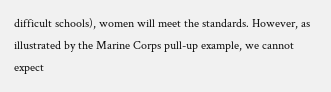difficult schools), women will meet the standards. However, as illustrated by the Marine Corps pull-up example, we cannot expect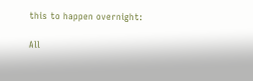this to happen overnight:

All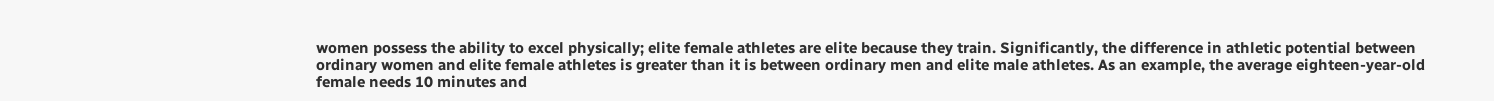women possess the ability to excel physically; elite female athletes are elite because they train. Significantly, the difference in athletic potential between ordinary women and elite female athletes is greater than it is between ordinary men and elite male athletes. As an example, the average eighteen-year-old female needs 10 minutes and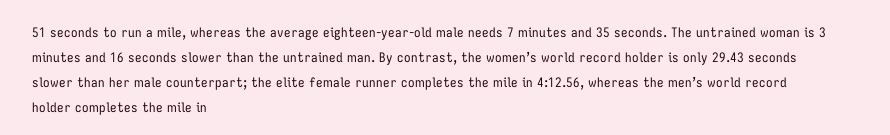51 seconds to run a mile, whereas the average eighteen-year-old male needs 7 minutes and 35 seconds. The untrained woman is 3 minutes and 16 seconds slower than the untrained man. By contrast, the women’s world record holder is only 29.43 seconds slower than her male counterpart; the elite female runner completes the mile in 4:12.56, whereas the men’s world record holder completes the mile in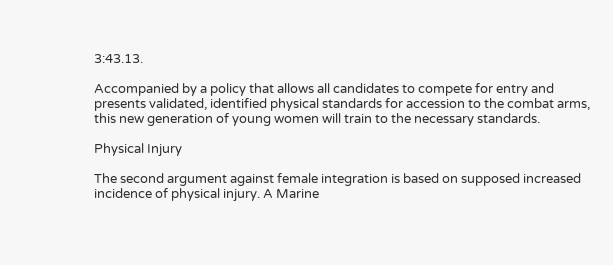3:43.13.

Accompanied by a policy that allows all candidates to compete for entry and presents validated, identified physical standards for accession to the combat arms, this new generation of young women will train to the necessary standards.

Physical Injury

The second argument against female integration is based on supposed increased incidence of physical injury. A Marine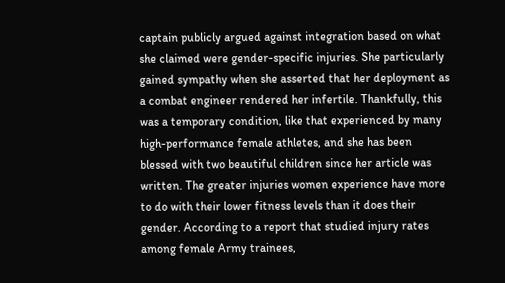captain publicly argued against integration based on what she claimed were gender-specific injuries. She particularly gained sympathy when she asserted that her deployment as a combat engineer rendered her infertile. Thankfully, this was a temporary condition, like that experienced by many high-performance female athletes, and she has been blessed with two beautiful children since her article was written. The greater injuries women experience have more to do with their lower fitness levels than it does their gender. According to a report that studied injury rates among female Army trainees,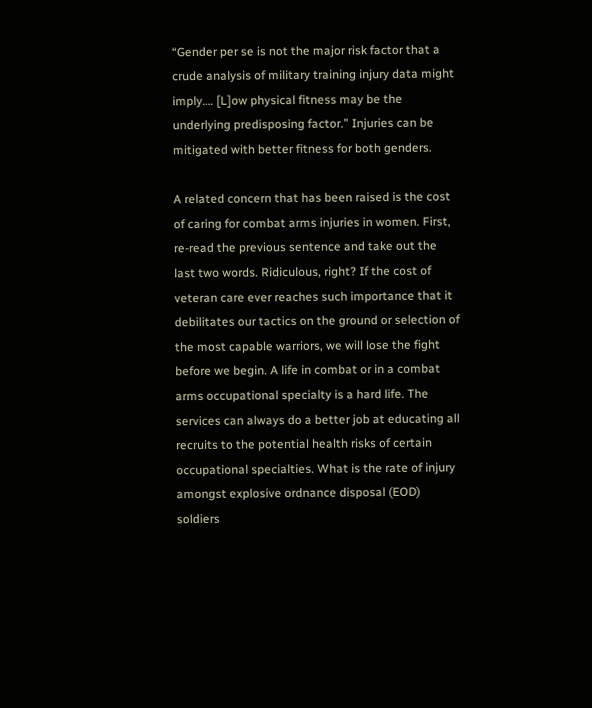“Gender per se is not the major risk factor that a crude analysis of military training injury data might imply…. [L]ow physical fitness may be the underlying predisposing factor.” Injuries can be mitigated with better fitness for both genders.

A related concern that has been raised is the cost of caring for combat arms injuries in women. First, re-read the previous sentence and take out the last two words. Ridiculous, right? If the cost of veteran care ever reaches such importance that it debilitates our tactics on the ground or selection of the most capable warriors, we will lose the fight before we begin. A life in combat or in a combat arms occupational specialty is a hard life. The services can always do a better job at educating all recruits to the potential health risks of certain occupational specialties. What is the rate of injury amongst explosive ordnance disposal (EOD) soldiers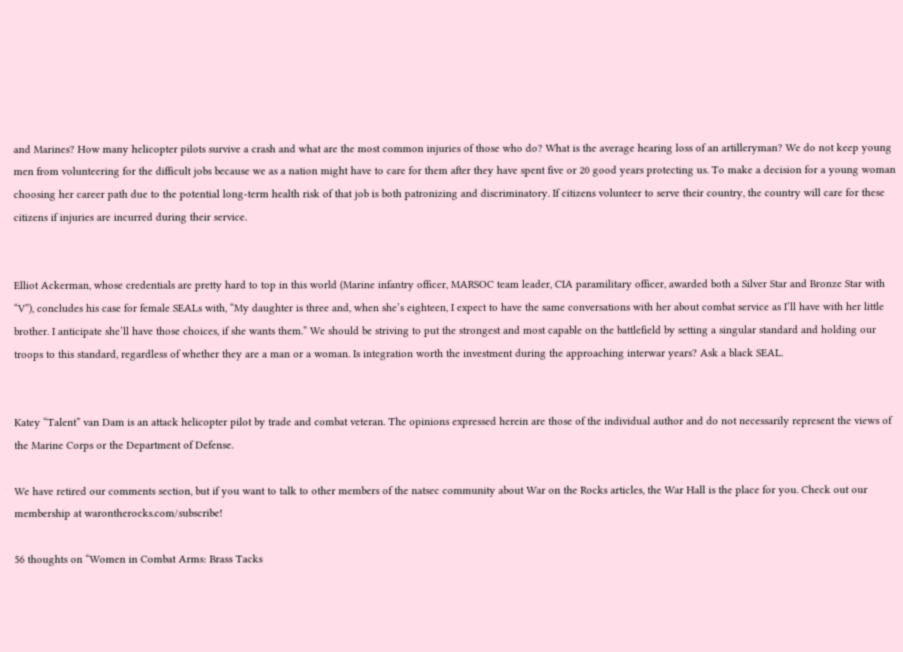and Marines? How many helicopter pilots survive a crash and what are the most common injuries of those who do? What is the average hearing loss of an artilleryman? We do not keep young men from volunteering for the difficult jobs because we as a nation might have to care for them after they have spent five or 20 good years protecting us. To make a decision for a young woman choosing her career path due to the potential long-term health risk of that job is both patronizing and discriminatory. If citizens volunteer to serve their country, the country will care for these citizens if injuries are incurred during their service.


Elliot Ackerman, whose credentials are pretty hard to top in this world (Marine infantry officer, MARSOC team leader, CIA paramilitary officer, awarded both a Silver Star and Bronze Star with “V”), concludes his case for female SEALs with, “My daughter is three and, when she’s eighteen, I expect to have the same conversations with her about combat service as I’ll have with her little brother. I anticipate she’ll have those choices, if she wants them.” We should be striving to put the strongest and most capable on the battlefield by setting a singular standard and holding our troops to this standard, regardless of whether they are a man or a woman. Is integration worth the investment during the approaching interwar years? Ask a black SEAL.


Katey “Talent” van Dam is an attack helicopter pilot by trade and combat veteran. The opinions expressed herein are those of the individual author and do not necessarily represent the views of the Marine Corps or the Department of Defense.

We have retired our comments section, but if you want to talk to other members of the natsec community about War on the Rocks articles, the War Hall is the place for you. Check out our membership at warontherocks.com/subscribe!

56 thoughts on “Women in Combat Arms: Brass Tacks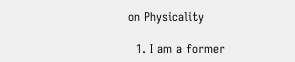on Physicality

  1. I am a former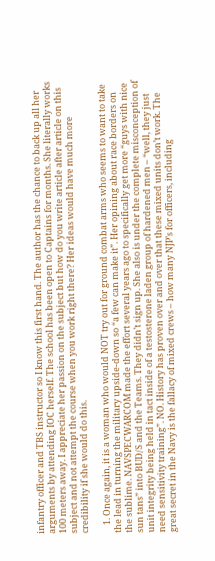infantry officer and TBS instructor so I know this first hand. The author has the chance to back up all her arguments by attending IOC herself. The school has been open to Captains for months. She literally works 100 meters away. I appreciate her passion on the subject but how do you write article after article on this subject and not attempt the course when you work right there? Her ideas would have much more credibility if she would do this.

    1. Once again, it is a woman who would NOT try out for ground combat arms who seems to want to take the lead in turning the military upside-down so “a few can make it”. Her opining about race borders on the sublime. NAVSPECWARCOM made the effort several years ago to specifically get more “guys with nice sun tans” into BUD/S and the Teams. They didn’t sign up. She also is under the complete misconception of unit integrity being held in tact inside of a testosterone laden group of hardened men – “well, they just need sensitivity training”. NO. History has proven over and over that these mixed units don’t work. The great secret in the Navy is the fallacy of mixed crews – how many NJP’s for officers, including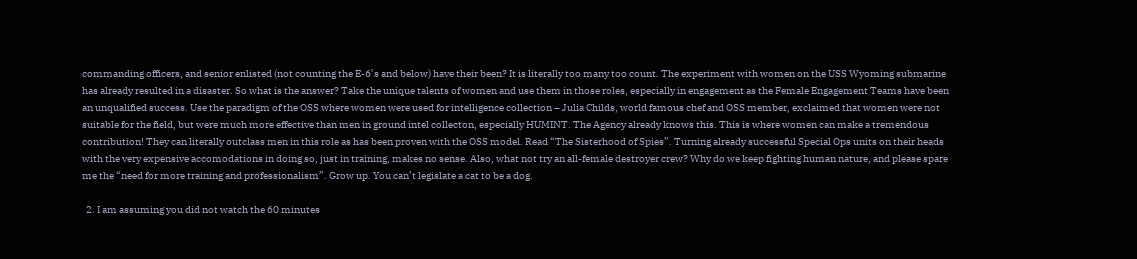commanding officers, and senior enlisted (not counting the E-6’s and below) have their been? It is literally too many too count. The experiment with women on the USS Wyoming submarine has already resulted in a disaster. So what is the answer? Take the unique talents of women and use them in those roles, especially in engagement as the Female Engagement Teams have been an unqualified success. Use the paradigm of the OSS where women were used for intelligence collection – Julia Childs, world famous chef and OSS member, exclaimed that women were not suitable for the field, but were much more effective than men in ground intel collecton, especially HUMINT. The Agency already knows this. This is where women can make a tremendous contribution! They can literally outclass men in this role as has been proven with the OSS model. Read “The Sisterhood of Spies”. Turning already successful Special Ops units on their heads with the very expensive accomodations in doing so, just in training, makes no sense. Also, what not try an all-female destroyer crew? Why do we keep fighting human nature, and please spare me the “need for more training and professionalism”. Grow up. You can’t legislate a cat to be a dog.

  2. I am assuming you did not watch the 60 minutes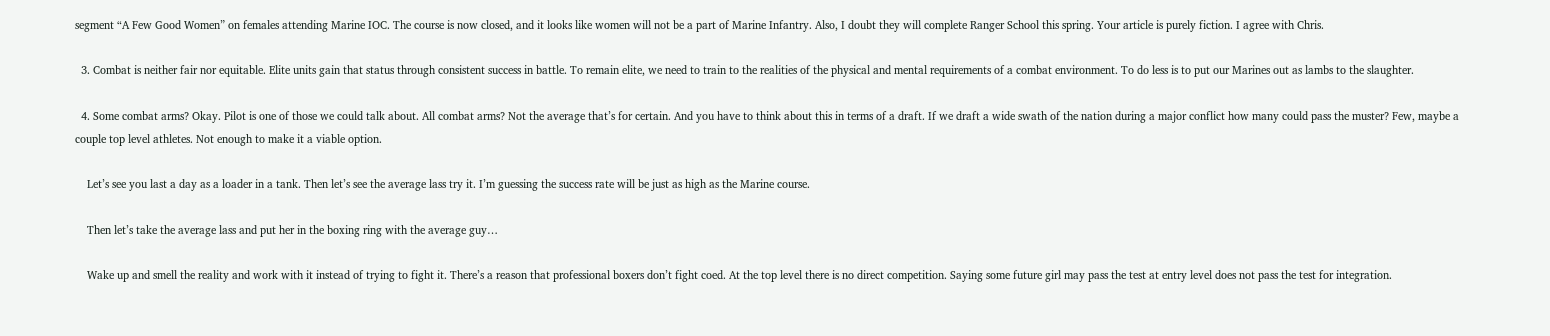segment “A Few Good Women” on females attending Marine IOC. The course is now closed, and it looks like women will not be a part of Marine Infantry. Also, I doubt they will complete Ranger School this spring. Your article is purely fiction. I agree with Chris.

  3. Combat is neither fair nor equitable. Elite units gain that status through consistent success in battle. To remain elite, we need to train to the realities of the physical and mental requirements of a combat environment. To do less is to put our Marines out as lambs to the slaughter.

  4. Some combat arms? Okay. Pilot is one of those we could talk about. All combat arms? Not the average that’s for certain. And you have to think about this in terms of a draft. If we draft a wide swath of the nation during a major conflict how many could pass the muster? Few, maybe a couple top level athletes. Not enough to make it a viable option.

    Let’s see you last a day as a loader in a tank. Then let’s see the average lass try it. I’m guessing the success rate will be just as high as the Marine course.

    Then let’s take the average lass and put her in the boxing ring with the average guy…

    Wake up and smell the reality and work with it instead of trying to fight it. There’s a reason that professional boxers don’t fight coed. At the top level there is no direct competition. Saying some future girl may pass the test at entry level does not pass the test for integration.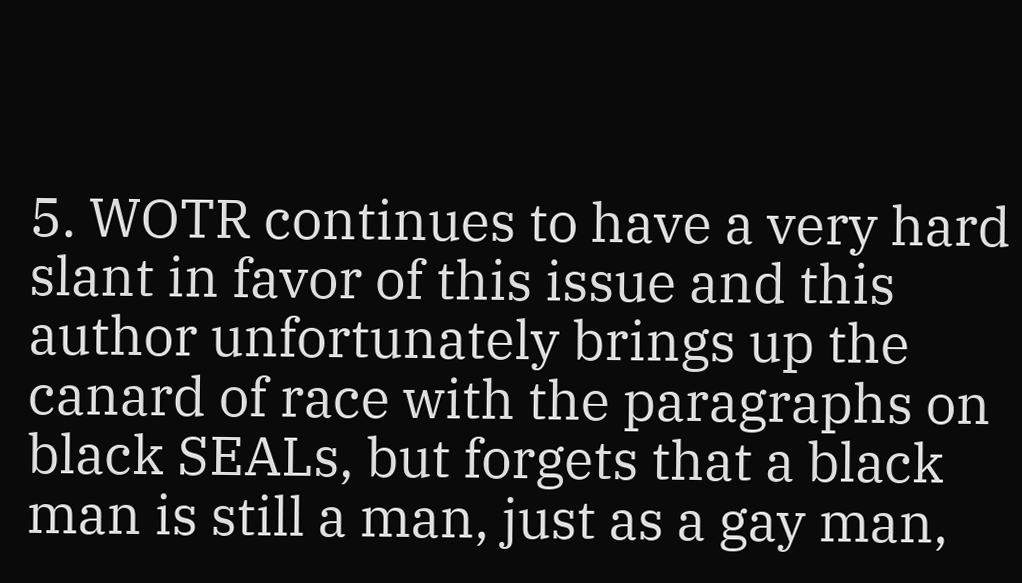5. WOTR continues to have a very hard slant in favor of this issue and this author unfortunately brings up the canard of race with the paragraphs on black SEALs, but forgets that a black man is still a man, just as a gay man,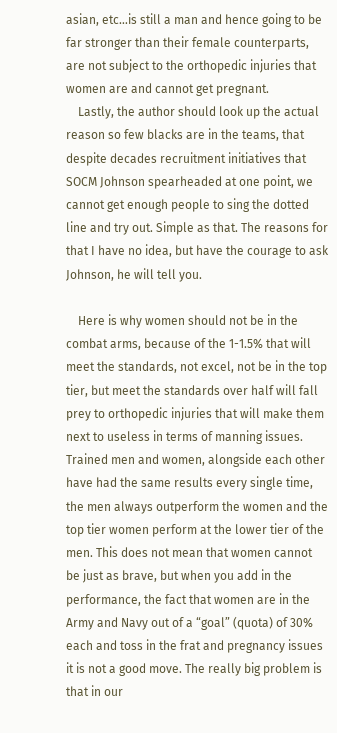asian, etc…is still a man and hence going to be far stronger than their female counterparts, are not subject to the orthopedic injuries that women are and cannot get pregnant.
    Lastly, the author should look up the actual reason so few blacks are in the teams, that despite decades recruitment initiatives that SOCM Johnson spearheaded at one point, we cannot get enough people to sing the dotted line and try out. Simple as that. The reasons for that I have no idea, but have the courage to ask Johnson, he will tell you.

    Here is why women should not be in the combat arms, because of the 1-1.5% that will meet the standards, not excel, not be in the top tier, but meet the standards over half will fall prey to orthopedic injuries that will make them next to useless in terms of manning issues. Trained men and women, alongside each other have had the same results every single time, the men always outperform the women and the top tier women perform at the lower tier of the men. This does not mean that women cannot be just as brave, but when you add in the performance, the fact that women are in the Army and Navy out of a “goal” (quota) of 30% each and toss in the frat and pregnancy issues it is not a good move. The really big problem is that in our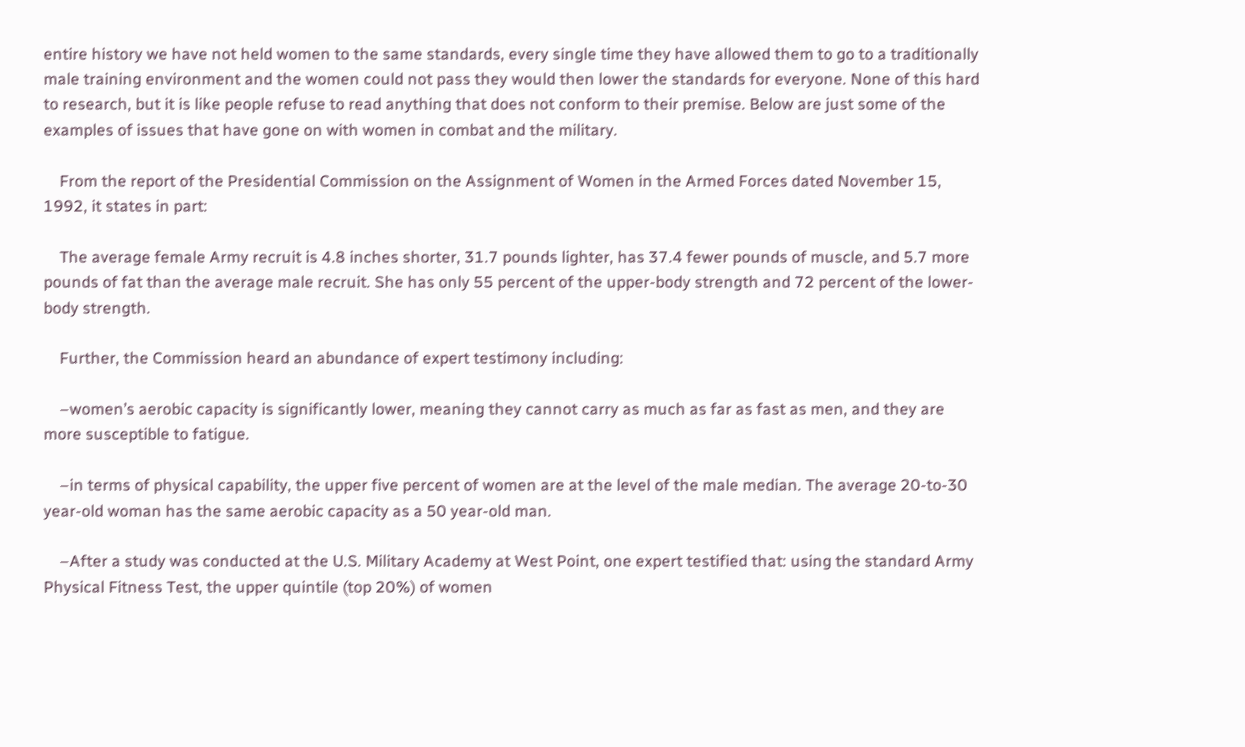entire history we have not held women to the same standards, every single time they have allowed them to go to a traditionally male training environment and the women could not pass they would then lower the standards for everyone. None of this hard to research, but it is like people refuse to read anything that does not conform to their premise. Below are just some of the examples of issues that have gone on with women in combat and the military.

    From the report of the Presidential Commission on the Assignment of Women in the Armed Forces dated November 15, 1992, it states in part:

    The average female Army recruit is 4.8 inches shorter, 31.7 pounds lighter, has 37.4 fewer pounds of muscle, and 5.7 more pounds of fat than the average male recruit. She has only 55 percent of the upper-body strength and 72 percent of the lower-body strength.

    Further, the Commission heard an abundance of expert testimony including:

    –women’s aerobic capacity is significantly lower, meaning they cannot carry as much as far as fast as men, and they are more susceptible to fatigue.

    –in terms of physical capability, the upper five percent of women are at the level of the male median. The average 20-to-30 year-old woman has the same aerobic capacity as a 50 year-old man.

    –After a study was conducted at the U.S. Military Academy at West Point, one expert testified that: using the standard Army Physical Fitness Test, the upper quintile (top 20%) of women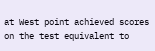at West point achieved scores on the test equivalent to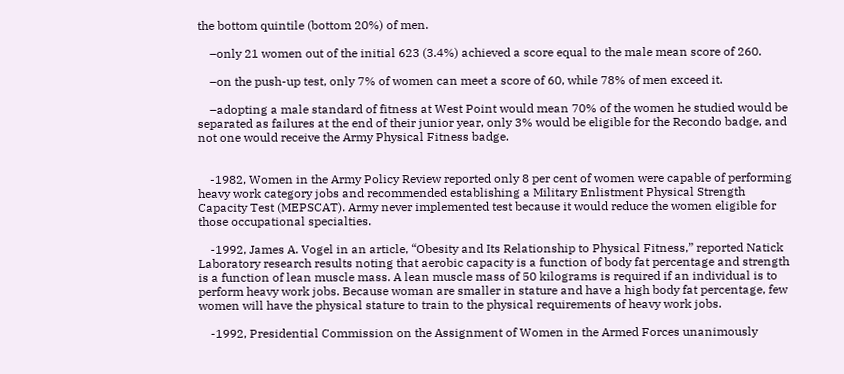the bottom quintile (bottom 20%) of men.

    –only 21 women out of the initial 623 (3.4%) achieved a score equal to the male mean score of 260.

    –on the push-up test, only 7% of women can meet a score of 60, while 78% of men exceed it.

    –adopting a male standard of fitness at West Point would mean 70% of the women he studied would be separated as failures at the end of their junior year, only 3% would be eligible for the Recondo badge, and not one would receive the Army Physical Fitness badge.


    -1982, Women in the Army Policy Review reported only 8 per cent of women were capable of performing heavy work category jobs and recommended establishing a Military Enlistment Physical Strength Capacity Test (MEPSCAT). Army never implemented test because it would reduce the women eligible for those occupational specialties.

    -1992, James A. Vogel in an article, “Obesity and Its Relationship to Physical Fitness,” reported Natick Laboratory research results noting that aerobic capacity is a function of body fat percentage and strength is a function of lean muscle mass. A lean muscle mass of 50 kilograms is required if an individual is to perform heavy work jobs. Because woman are smaller in stature and have a high body fat percentage, few women will have the physical stature to train to the physical requirements of heavy work jobs.

    -1992, Presidential Commission on the Assignment of Women in the Armed Forces unanimously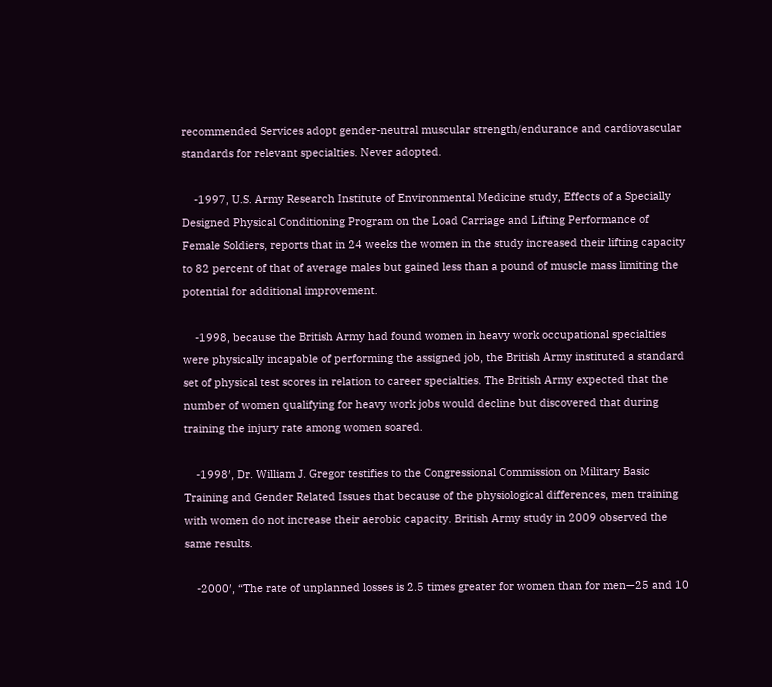recommended Services adopt gender-neutral muscular strength/endurance and cardiovascular standards for relevant specialties. Never adopted.

    -1997, U.S. Army Research Institute of Environmental Medicine study, Effects of a Specially Designed Physical Conditioning Program on the Load Carriage and Lifting Performance of Female Soldiers, reports that in 24 weeks the women in the study increased their lifting capacity to 82 percent of that of average males but gained less than a pound of muscle mass limiting the potential for additional improvement.

    -1998, because the British Army had found women in heavy work occupational specialties were physically incapable of performing the assigned job, the British Army instituted a standard set of physical test scores in relation to career specialties. The British Army expected that the number of women qualifying for heavy work jobs would decline but discovered that during training the injury rate among women soared.

    -1998′, Dr. William J. Gregor testifies to the Congressional Commission on Military Basic Training and Gender Related Issues that because of the physiological differences, men training with women do not increase their aerobic capacity. British Army study in 2009 observed the same results.

    -2000′, “The rate of unplanned losses is 2.5 times greater for women than for men—25 and 10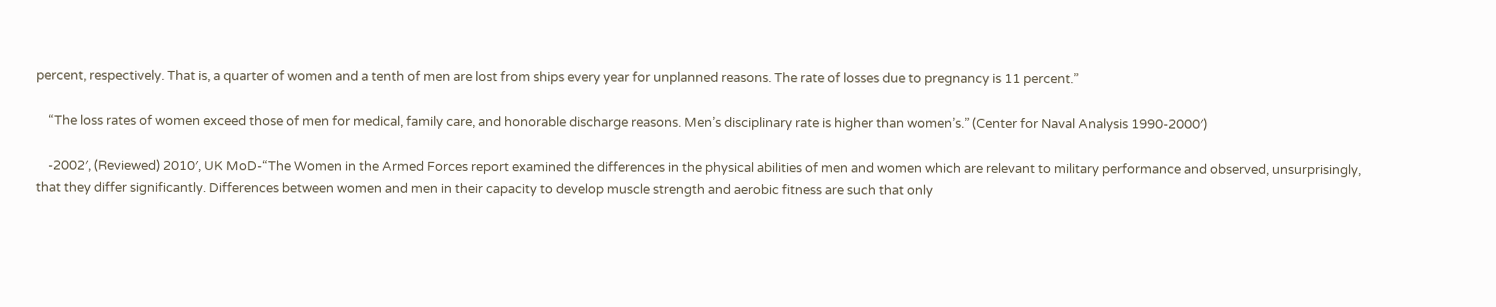percent, respectively. That is, a quarter of women and a tenth of men are lost from ships every year for unplanned reasons. The rate of losses due to pregnancy is 11 percent.”

    “The loss rates of women exceed those of men for medical, family care, and honorable discharge reasons. Men’s disciplinary rate is higher than women’s.” (Center for Naval Analysis 1990-2000′)

    -2002′, (Reviewed) 2010′, UK MoD-“The Women in the Armed Forces report examined the differences in the physical abilities of men and women which are relevant to military performance and observed, unsurprisingly, that they differ significantly. Differences between women and men in their capacity to develop muscle strength and aerobic fitness are such that only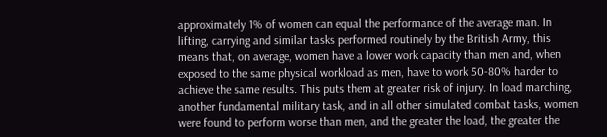approximately 1% of women can equal the performance of the average man. In lifting, carrying and similar tasks performed routinely by the British Army, this means that, on average, women have a lower work capacity than men and, when exposed to the same physical workload as men, have to work 50-80% harder to achieve the same results. This puts them at greater risk of injury. In load marching, another fundamental military task, and in all other simulated combat tasks, women were found to perform worse than men, and the greater the load, the greater the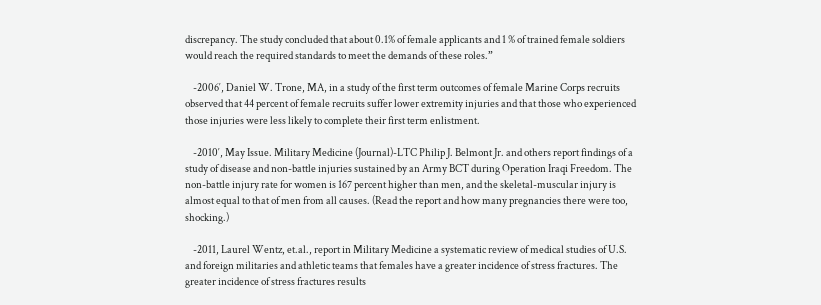discrepancy. The study concluded that about 0.1% of female applicants and 1 % of trained female soldiers would reach the required standards to meet the demands of these roles.”

    -2006′, Daniel W. Trone, MA, in a study of the first term outcomes of female Marine Corps recruits observed that 44 percent of female recruits suffer lower extremity injuries and that those who experienced those injuries were less likely to complete their first term enlistment.

    -2010′, May Issue. Military Medicine (Journal)-LTC Philip J. Belmont Jr. and others report findings of a study of disease and non-battle injuries sustained by an Army BCT during Operation Iraqi Freedom. The non-battle injury rate for women is 167 percent higher than men, and the skeletal-muscular injury is almost equal to that of men from all causes. (Read the report and how many pregnancies there were too, shocking.)

    -2011, Laurel Wentz, et.al., report in Military Medicine a systematic review of medical studies of U.S. and foreign militaries and athletic teams that females have a greater incidence of stress fractures. The greater incidence of stress fractures results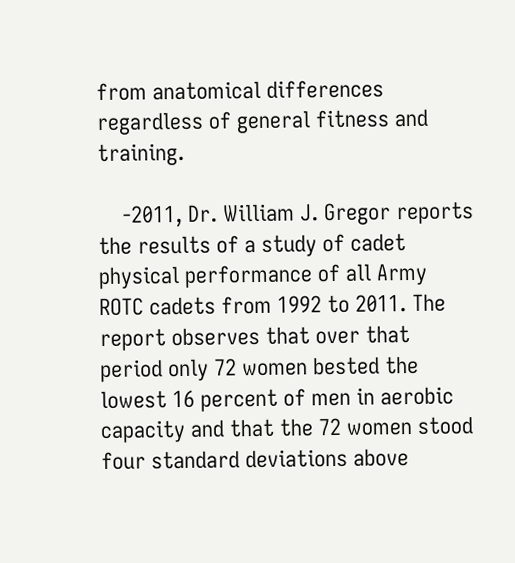from anatomical differences regardless of general fitness and training.

    -2011, Dr. William J. Gregor reports the results of a study of cadet physical performance of all Army ROTC cadets from 1992 to 2011. The report observes that over that period only 72 women bested the lowest 16 percent of men in aerobic capacity and that the 72 women stood four standard deviations above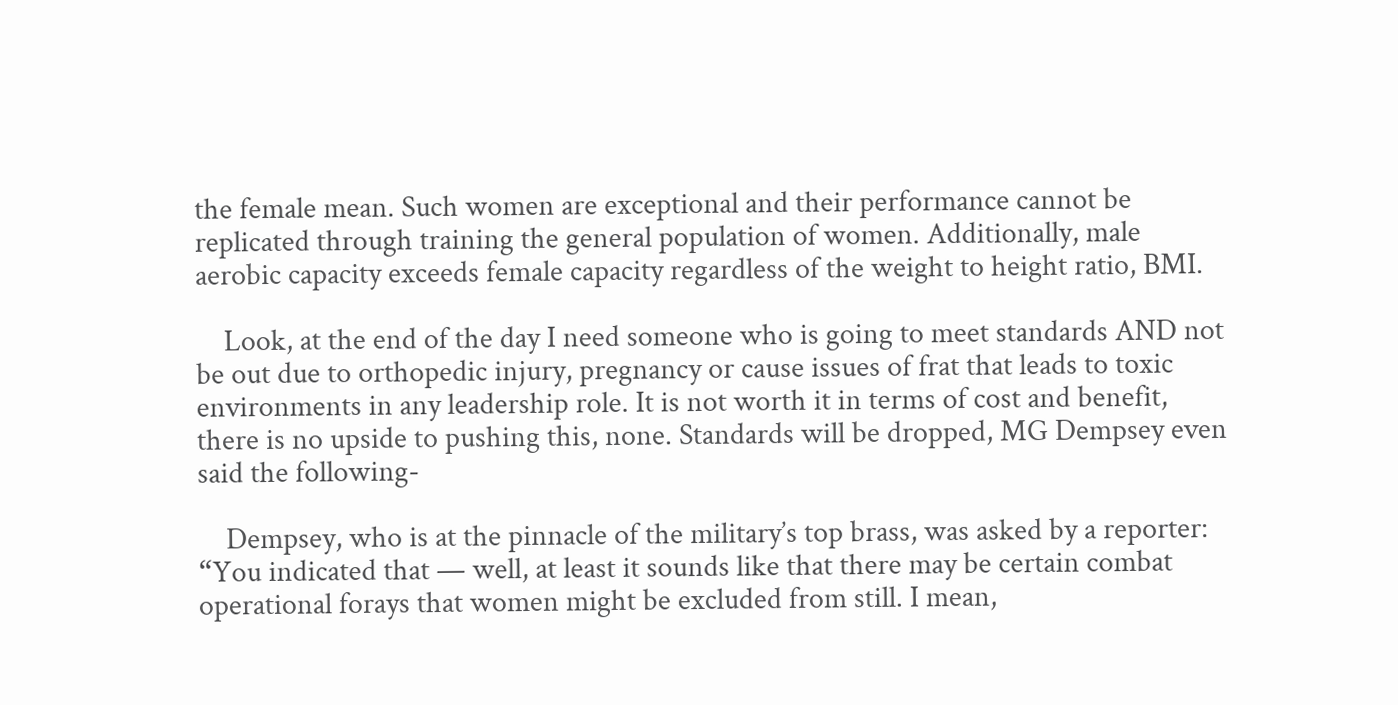the female mean. Such women are exceptional and their performance cannot be replicated through training the general population of women. Additionally, male aerobic capacity exceeds female capacity regardless of the weight to height ratio, BMI.

    Look, at the end of the day I need someone who is going to meet standards AND not be out due to orthopedic injury, pregnancy or cause issues of frat that leads to toxic environments in any leadership role. It is not worth it in terms of cost and benefit, there is no upside to pushing this, none. Standards will be dropped, MG Dempsey even said the following-

    Dempsey, who is at the pinnacle of the military’s top brass, was asked by a reporter: “You indicated that — well, at least it sounds like that there may be certain combat operational forays that women might be excluded from still. I mean,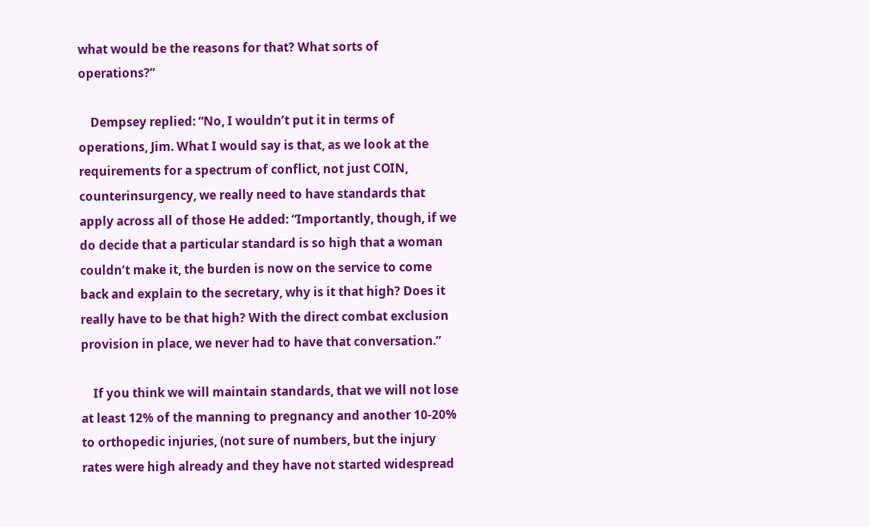what would be the reasons for that? What sorts of operations?”

    Dempsey replied: “No, I wouldn’t put it in terms of operations, Jim. What I would say is that, as we look at the requirements for a spectrum of conflict, not just COIN, counterinsurgency, we really need to have standards that apply across all of those He added: “Importantly, though, if we do decide that a particular standard is so high that a woman couldn’t make it, the burden is now on the service to come back and explain to the secretary, why is it that high? Does it really have to be that high? With the direct combat exclusion provision in place, we never had to have that conversation.”

    If you think we will maintain standards, that we will not lose at least 12% of the manning to pregnancy and another 10-20% to orthopedic injuries, (not sure of numbers, but the injury rates were high already and they have not started widespread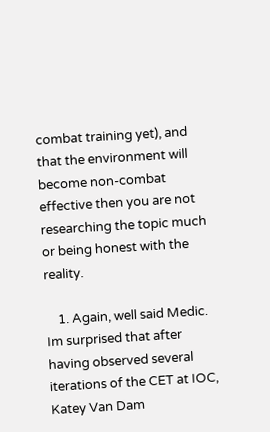combat training yet), and that the environment will become non-combat effective then you are not researching the topic much or being honest with the reality.

    1. Again, well said Medic. Im surprised that after having observed several iterations of the CET at IOC, Katey Van Dam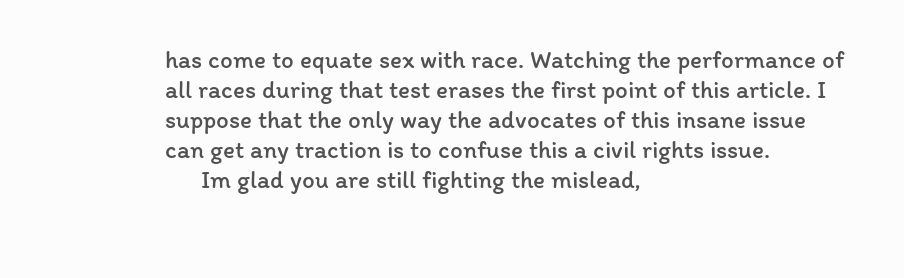has come to equate sex with race. Watching the performance of all races during that test erases the first point of this article. I suppose that the only way the advocates of this insane issue can get any traction is to confuse this a civil rights issue.
      Im glad you are still fighting the mislead,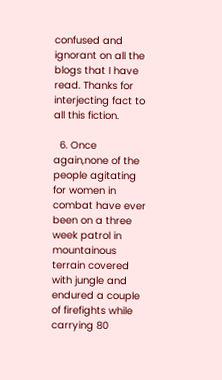confused and ignorant on all the blogs that I have read. Thanks for interjecting fact to all this fiction.

  6. Once again,none of the people agitating for women in combat have ever been on a three week patrol in mountainous terrain covered with jungle and endured a couple of firefights while carrying 80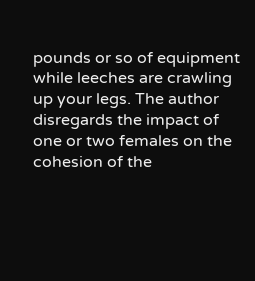pounds or so of equipment while leeches are crawling up your legs. The author disregards the impact of one or two females on the cohesion of the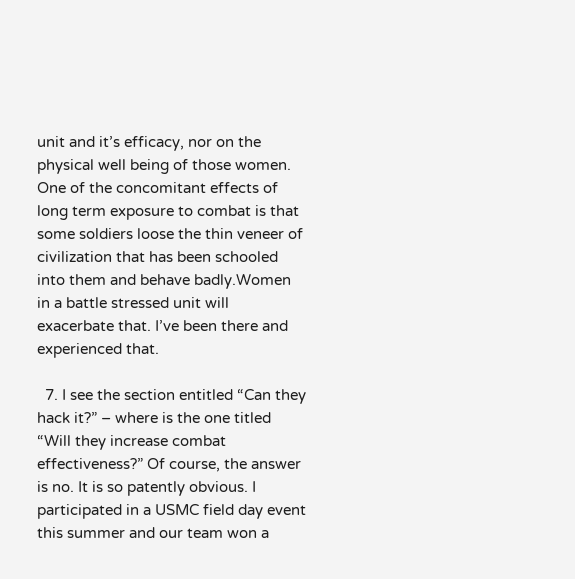unit and it’s efficacy, nor on the physical well being of those women. One of the concomitant effects of long term exposure to combat is that some soldiers loose the thin veneer of civilization that has been schooled into them and behave badly.Women in a battle stressed unit will exacerbate that. I’ve been there and experienced that.

  7. I see the section entitled “Can they hack it?” – where is the one titled “Will they increase combat effectiveness?” Of course, the answer is no. It is so patently obvious. I participated in a USMC field day event this summer and our team won a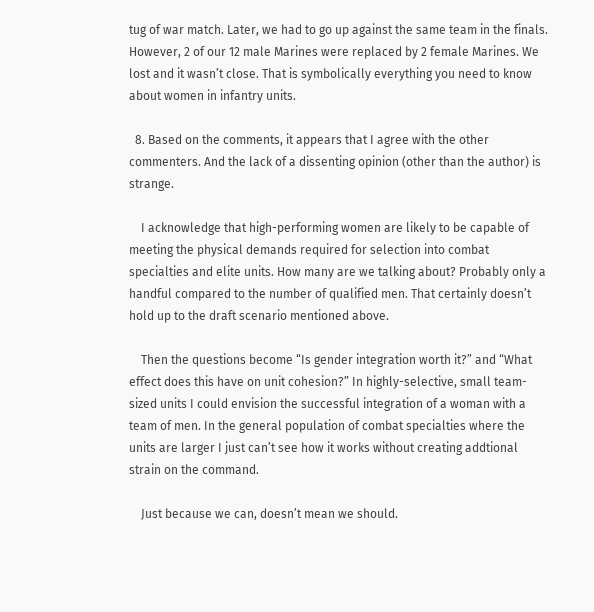tug of war match. Later, we had to go up against the same team in the finals. However, 2 of our 12 male Marines were replaced by 2 female Marines. We lost and it wasn’t close. That is symbolically everything you need to know about women in infantry units.

  8. Based on the comments, it appears that I agree with the other commenters. And the lack of a dissenting opinion (other than the author) is strange.

    I acknowledge that high-performing women are likely to be capable of meeting the physical demands required for selection into combat specialties and elite units. How many are we talking about? Probably only a handful compared to the number of qualified men. That certainly doesn’t hold up to the draft scenario mentioned above.

    Then the questions become “Is gender integration worth it?” and “What effect does this have on unit cohesion?” In highly-selective, small team-sized units I could envision the successful integration of a woman with a team of men. In the general population of combat specialties where the units are larger I just can’t see how it works without creating addtional strain on the command.

    Just because we can, doesn’t mean we should.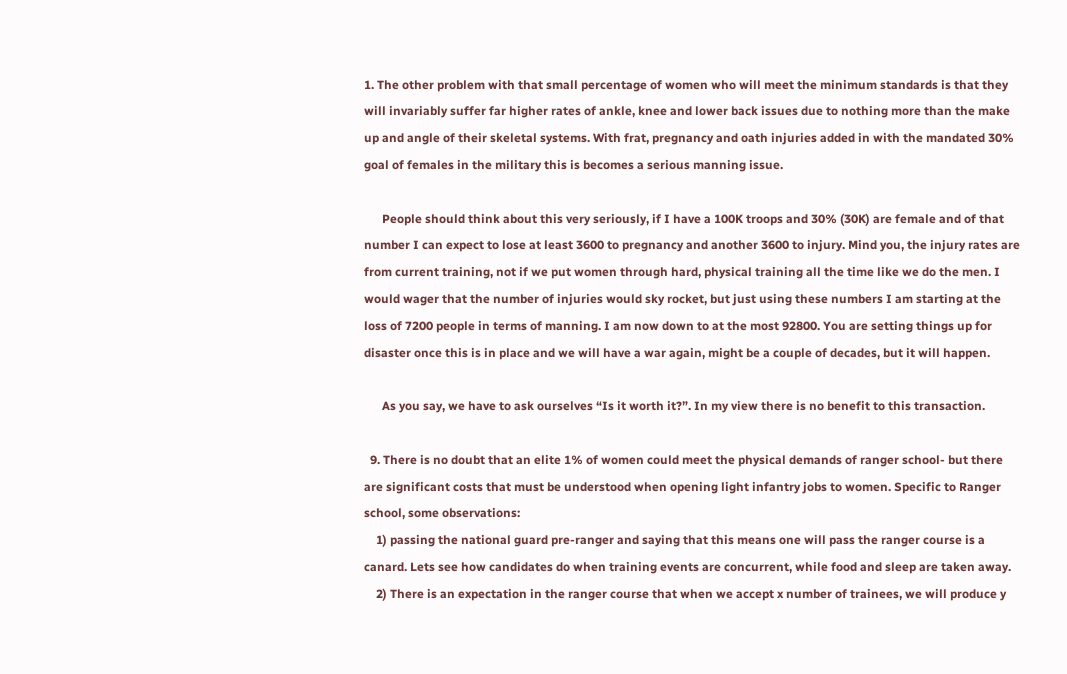1. The other problem with that small percentage of women who will meet the minimum standards is that they will invariably suffer far higher rates of ankle, knee and lower back issues due to nothing more than the make up and angle of their skeletal systems. With frat, pregnancy and oath injuries added in with the mandated 30% goal of females in the military this is becomes a serious manning issue.

      People should think about this very seriously, if I have a 100K troops and 30% (30K) are female and of that number I can expect to lose at least 3600 to pregnancy and another 3600 to injury. Mind you, the injury rates are from current training, not if we put women through hard, physical training all the time like we do the men. I would wager that the number of injuries would sky rocket, but just using these numbers I am starting at the loss of 7200 people in terms of manning. I am now down to at the most 92800. You are setting things up for disaster once this is in place and we will have a war again, might be a couple of decades, but it will happen.

      As you say, we have to ask ourselves “Is it worth it?”. In my view there is no benefit to this transaction.

  9. There is no doubt that an elite 1% of women could meet the physical demands of ranger school- but there are significant costs that must be understood when opening light infantry jobs to women. Specific to Ranger school, some observations:
    1) passing the national guard pre-ranger and saying that this means one will pass the ranger course is a canard. Lets see how candidates do when training events are concurrent, while food and sleep are taken away.
    2) There is an expectation in the ranger course that when we accept x number of trainees, we will produce y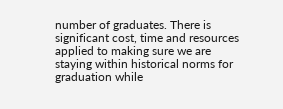number of graduates. There is significant cost, time and resources applied to making sure we are staying within historical norms for graduation while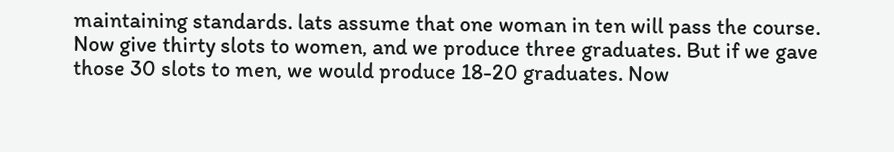maintaining standards. lats assume that one woman in ten will pass the course. Now give thirty slots to women, and we produce three graduates. But if we gave those 30 slots to men, we would produce 18-20 graduates. Now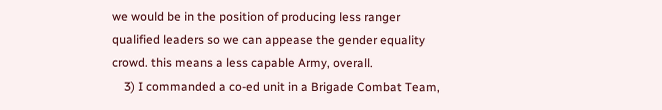we would be in the position of producing less ranger qualified leaders so we can appease the gender equality crowd. this means a less capable Army, overall.
    3) I commanded a co-ed unit in a Brigade Combat Team,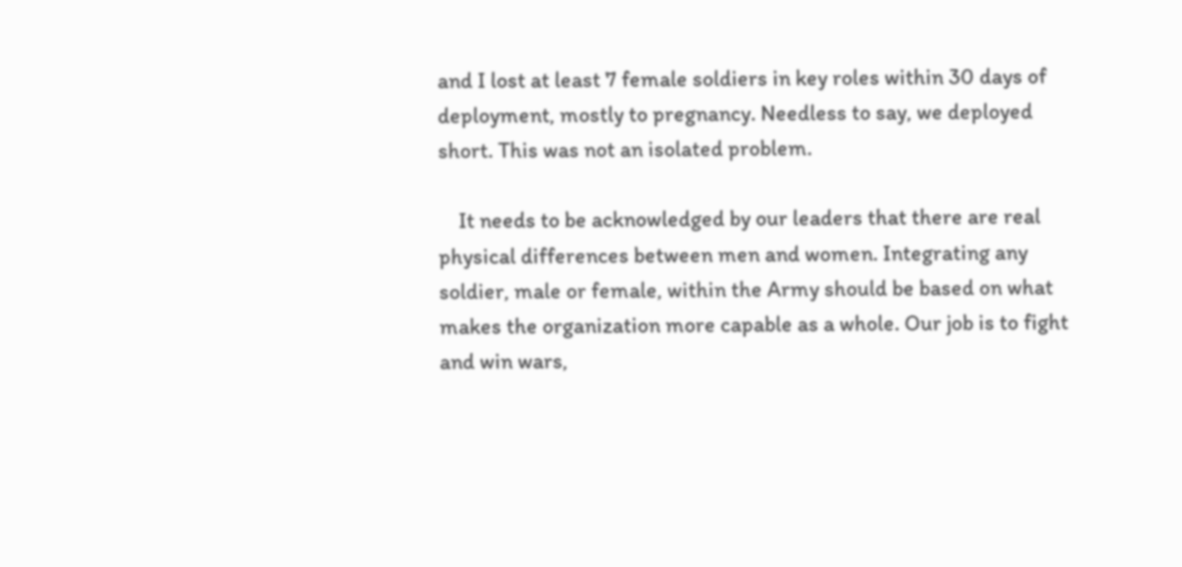and I lost at least 7 female soldiers in key roles within 30 days of deployment, mostly to pregnancy. Needless to say, we deployed short. This was not an isolated problem.

    It needs to be acknowledged by our leaders that there are real physical differences between men and women. Integrating any soldier, male or female, within the Army should be based on what makes the organization more capable as a whole. Our job is to fight and win wars,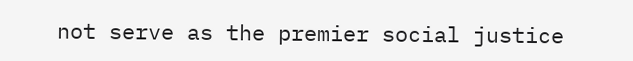not serve as the premier social justice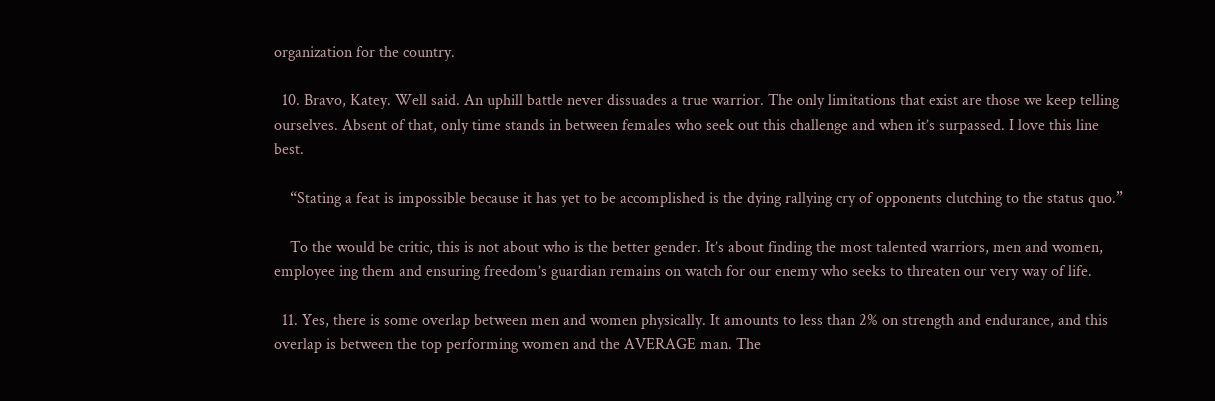organization for the country.

  10. Bravo, Katey. Well said. An uphill battle never dissuades a true warrior. The only limitations that exist are those we keep telling ourselves. Absent of that, only time stands in between females who seek out this challenge and when it’s surpassed. I love this line best.

    “Stating a feat is impossible because it has yet to be accomplished is the dying rallying cry of opponents clutching to the status quo.”

    To the would be critic, this is not about who is the better gender. It’s about finding the most talented warriors, men and women, employee ing them and ensuring freedom’s guardian remains on watch for our enemy who seeks to threaten our very way of life.

  11. Yes, there is some overlap between men and women physically. It amounts to less than 2% on strength and endurance, and this overlap is between the top performing women and the AVERAGE man. The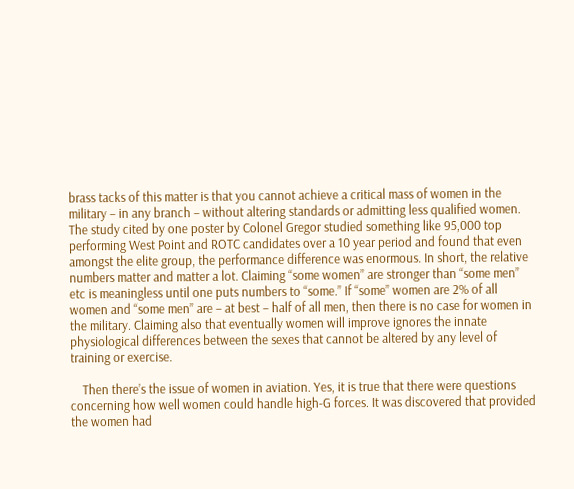brass tacks of this matter is that you cannot achieve a critical mass of women in the military – in any branch – without altering standards or admitting less qualified women. The study cited by one poster by Colonel Gregor studied something like 95,000 top performing West Point and ROTC candidates over a 10 year period and found that even amongst the elite group, the performance difference was enormous. In short, the relative numbers matter and matter a lot. Claiming “some women” are stronger than “some men” etc is meaningless until one puts numbers to “some.” If “some” women are 2% of all women and “some men” are – at best – half of all men, then there is no case for women in the military. Claiming also that eventually women will improve ignores the innate physiological differences between the sexes that cannot be altered by any level of training or exercise.

    Then there’s the issue of women in aviation. Yes, it is true that there were questions concerning how well women could handle high-G forces. It was discovered that provided the women had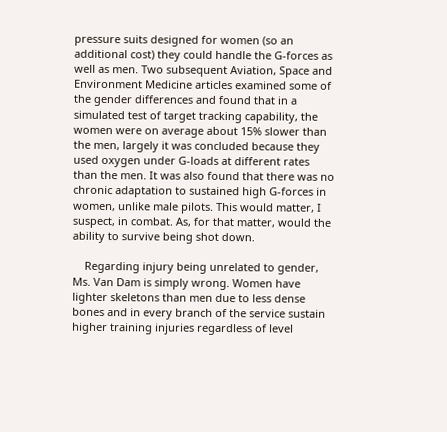pressure suits designed for women (so an additional cost) they could handle the G-forces as well as men. Two subsequent Aviation, Space and Environment Medicine articles examined some of the gender differences and found that in a simulated test of target tracking capability, the women were on average about 15% slower than the men, largely it was concluded because they used oxygen under G-loads at different rates than the men. It was also found that there was no chronic adaptation to sustained high G-forces in women, unlike male pilots. This would matter, I suspect, in combat. As, for that matter, would the ability to survive being shot down.

    Regarding injury being unrelated to gender, Ms. Van Dam is simply wrong. Women have lighter skeletons than men due to less dense bones and in every branch of the service sustain higher training injuries regardless of level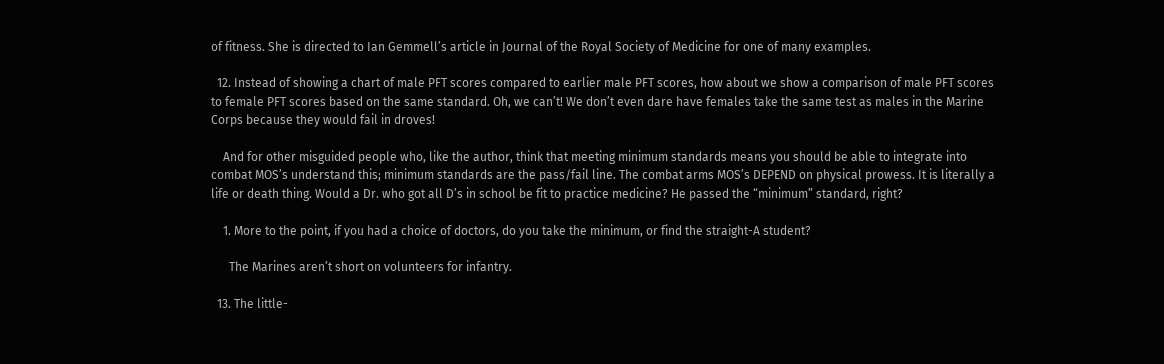of fitness. She is directed to Ian Gemmell’s article in Journal of the Royal Society of Medicine for one of many examples.

  12. Instead of showing a chart of male PFT scores compared to earlier male PFT scores, how about we show a comparison of male PFT scores to female PFT scores based on the same standard. Oh, we can’t! We don’t even dare have females take the same test as males in the Marine Corps because they would fail in droves!

    And for other misguided people who, like the author, think that meeting minimum standards means you should be able to integrate into combat MOS’s understand this; minimum standards are the pass/fail line. The combat arms MOS’s DEPEND on physical prowess. It is literally a life or death thing. Would a Dr. who got all D’s in school be fit to practice medicine? He passed the “minimum” standard, right?

    1. More to the point, if you had a choice of doctors, do you take the minimum, or find the straight-A student?

      The Marines aren’t short on volunteers for infantry.

  13. The little-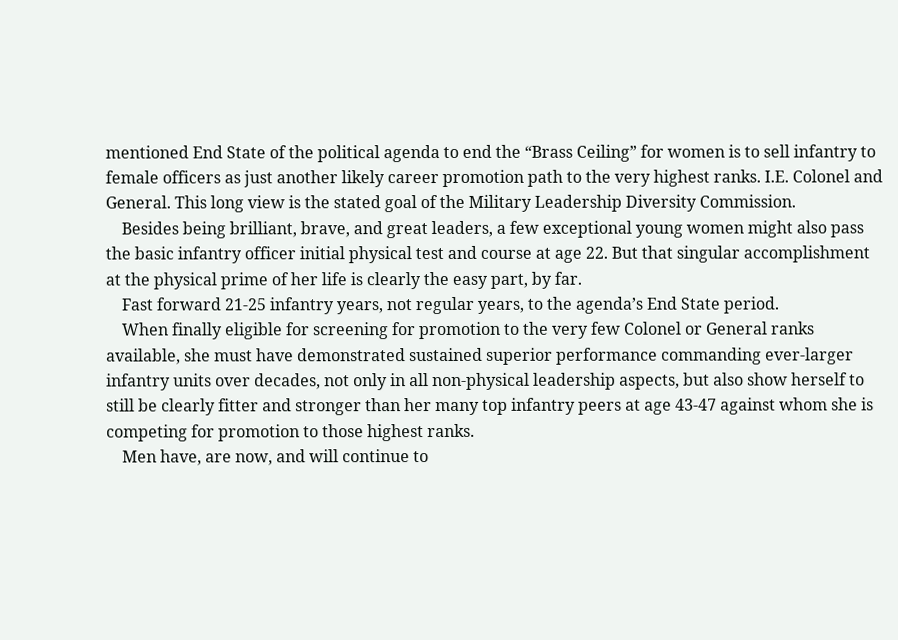mentioned End State of the political agenda to end the “Brass Ceiling” for women is to sell infantry to female officers as just another likely career promotion path to the very highest ranks. I.E. Colonel and General. This long view is the stated goal of the Military Leadership Diversity Commission.
    Besides being brilliant, brave, and great leaders, a few exceptional young women might also pass the basic infantry officer initial physical test and course at age 22. But that singular accomplishment at the physical prime of her life is clearly the easy part, by far.
    Fast forward 21-25 infantry years, not regular years, to the agenda’s End State period.
    When finally eligible for screening for promotion to the very few Colonel or General ranks available, she must have demonstrated sustained superior performance commanding ever-larger infantry units over decades, not only in all non-physical leadership aspects, but also show herself to still be clearly fitter and stronger than her many top infantry peers at age 43-47 against whom she is competing for promotion to those highest ranks.
    Men have, are now, and will continue to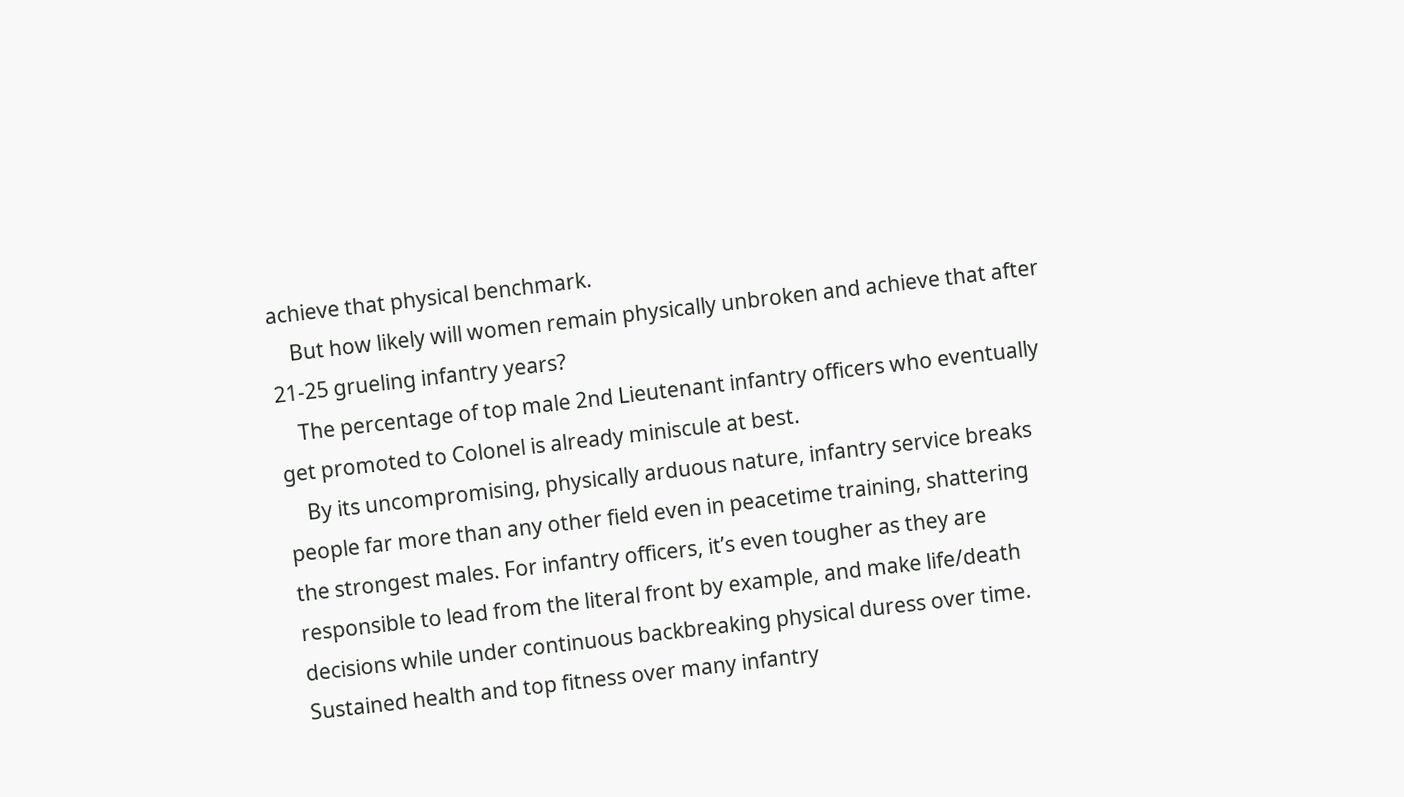achieve that physical benchmark.
    But how likely will women remain physically unbroken and achieve that after 21-25 grueling infantry years?
    The percentage of top male 2nd Lieutenant infantry officers who eventually get promoted to Colonel is already miniscule at best.
    By its uncompromising, physically arduous nature, infantry service breaks people far more than any other field even in peacetime training, shattering the strongest males. For infantry officers, it’s even tougher as they are responsible to lead from the literal front by example, and make life/death decisions while under continuous backbreaking physical duress over time. Sustained health and top fitness over many infantry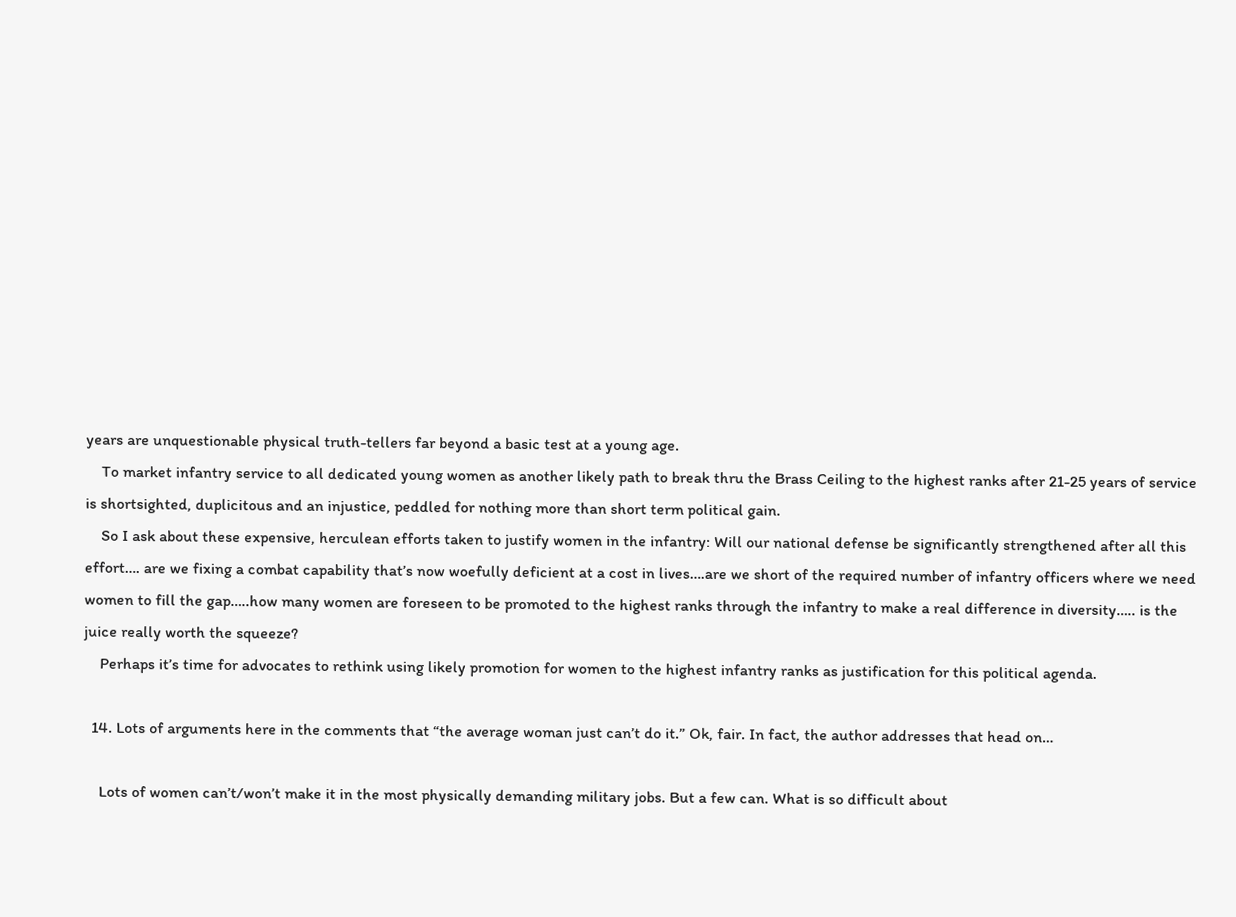years are unquestionable physical truth-tellers far beyond a basic test at a young age.
    To market infantry service to all dedicated young women as another likely path to break thru the Brass Ceiling to the highest ranks after 21-25 years of service is shortsighted, duplicitous and an injustice, peddled for nothing more than short term political gain.
    So I ask about these expensive, herculean efforts taken to justify women in the infantry: Will our national defense be significantly strengthened after all this effort…. are we fixing a combat capability that’s now woefully deficient at a cost in lives….are we short of the required number of infantry officers where we need women to fill the gap…..how many women are foreseen to be promoted to the highest ranks through the infantry to make a real difference in diversity….. is the juice really worth the squeeze?
    Perhaps it’s time for advocates to rethink using likely promotion for women to the highest infantry ranks as justification for this political agenda.

  14. Lots of arguments here in the comments that “the average woman just can’t do it.” Ok, fair. In fact, the author addresses that head on…

    Lots of women can’t/won’t make it in the most physically demanding military jobs. But a few can. What is so difficult about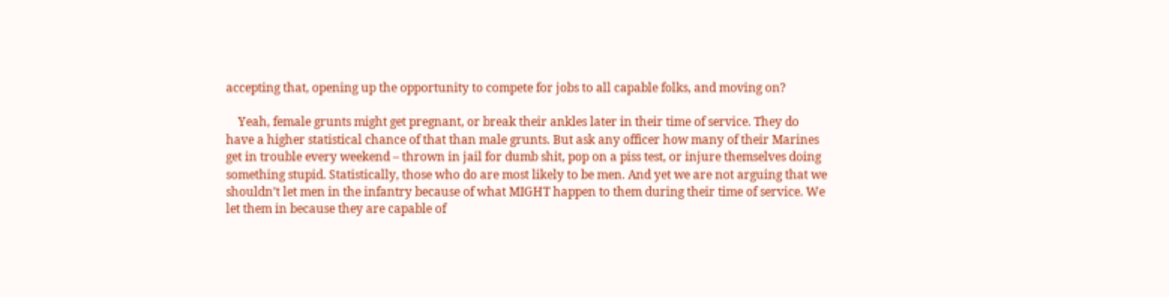accepting that, opening up the opportunity to compete for jobs to all capable folks, and moving on?

    Yeah, female grunts might get pregnant, or break their ankles later in their time of service. They do have a higher statistical chance of that than male grunts. But ask any officer how many of their Marines get in trouble every weekend – thrown in jail for dumb shit, pop on a piss test, or injure themselves doing something stupid. Statistically, those who do are most likely to be men. And yet we are not arguing that we shouldn’t let men in the infantry because of what MIGHT happen to them during their time of service. We let them in because they are capable of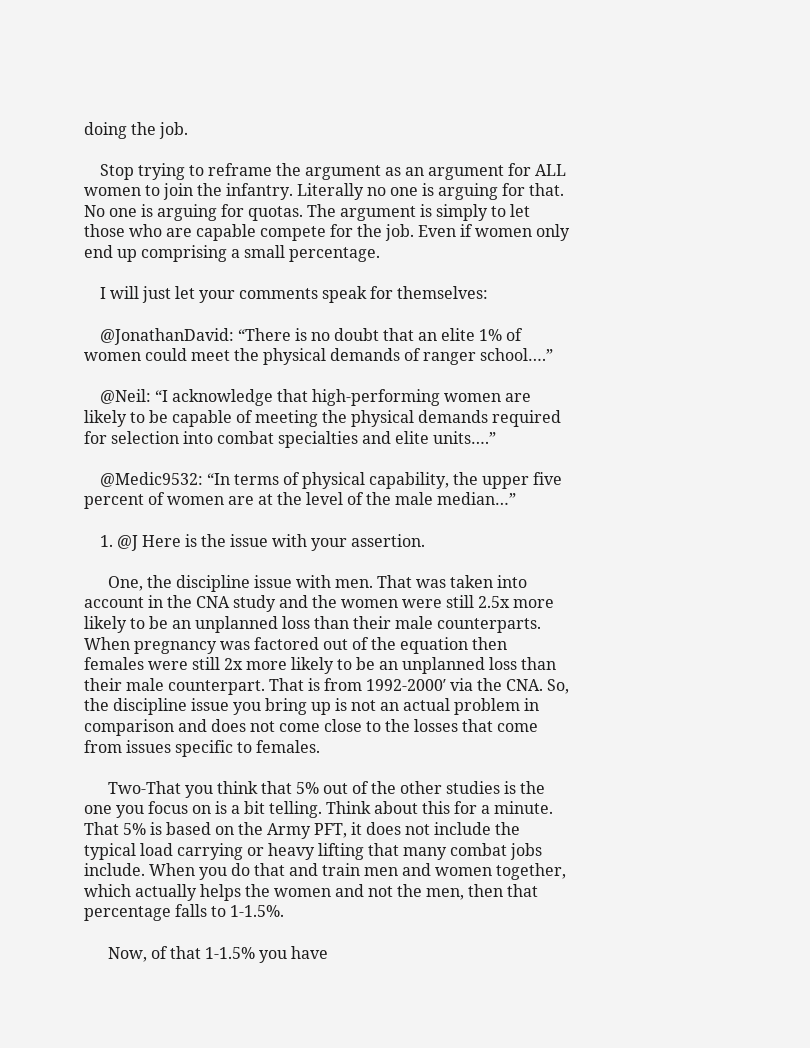doing the job.

    Stop trying to reframe the argument as an argument for ALL women to join the infantry. Literally no one is arguing for that. No one is arguing for quotas. The argument is simply to let those who are capable compete for the job. Even if women only end up comprising a small percentage.

    I will just let your comments speak for themselves:

    @JonathanDavid: “There is no doubt that an elite 1% of women could meet the physical demands of ranger school….”

    @Neil: “I acknowledge that high-performing women are likely to be capable of meeting the physical demands required for selection into combat specialties and elite units….”

    @Medic9532: “In terms of physical capability, the upper five percent of women are at the level of the male median…”

    1. @J Here is the issue with your assertion.

      One, the discipline issue with men. That was taken into account in the CNA study and the women were still 2.5x more likely to be an unplanned loss than their male counterparts. When pregnancy was factored out of the equation then females were still 2x more likely to be an unplanned loss than their male counterpart. That is from 1992-2000′ via the CNA. So, the discipline issue you bring up is not an actual problem in comparison and does not come close to the losses that come from issues specific to females.

      Two-That you think that 5% out of the other studies is the one you focus on is a bit telling. Think about this for a minute. That 5% is based on the Army PFT, it does not include the typical load carrying or heavy lifting that many combat jobs include. When you do that and train men and women together, which actually helps the women and not the men, then that percentage falls to 1-1.5%.

      Now, of that 1-1.5% you have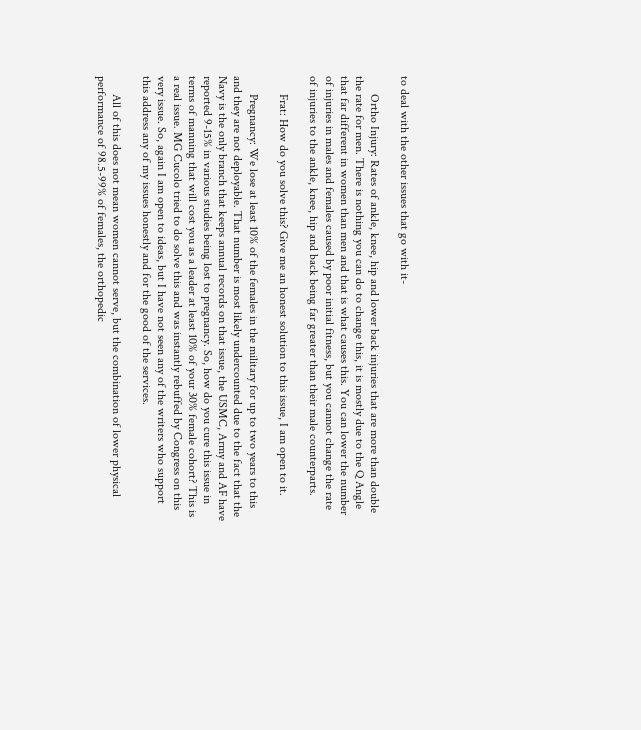to deal with the other issues that go with it-

      Ortho Injury: Rates of ankle, knee, hip and lower back injuries that are more than double the rate for men. There is nothing you can do to change this, it is mostly due to the Q Angle that far different in women than men and that is what causes this. You can lower the number of injuries in males and females caused by poor initial fitness, but you cannot change the rate of injuries to the ankle, knee, hip and back being far greater than their male counterparts.

      Frat: How do you solve this? Give me an honest solution to this issue, I am open to it.

      Pregnancy: We lose at least 10% of the females in the military for up to two years to this and they are not deployable. That number is most likely undercounted due to the fact that the Navy is the only branch that keeps annual records on that issue, the USMC, Army and AF have reported 9-15% in various studies being lost to pregnancy. So, how do you cure this issue in terms of manning that will cost you as a leader at least 10% of your 30% female cohort? This is a real issue. MG Cucolo tried to do solve this and was instantly rebuffed by Congress on this very issue. So, again I am open to ideas, but I have not seen any of the writers who support this address any of my issues honestly and for the good of the services.

      All of this does not mean women cannot serve, but the combination of lower physical performance of 98.5-99% of females, the orthopedic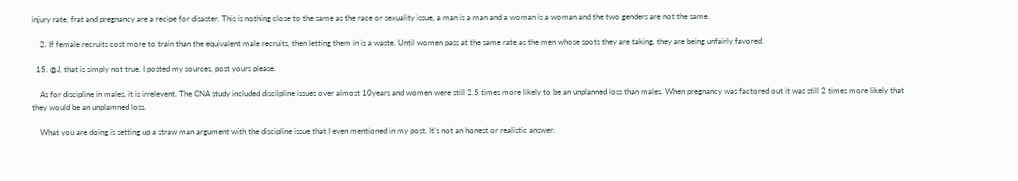injury rate, frat and pregnancy are a recipe for disaster. This is nothing close to the same as the race or sexuality issue, a man is a man and a woman is a woman and the two genders are not the same.

    2. If female recruits cost more to train than the equivalent male recruits, then letting them in is a waste. Until women pass at the same rate as the men whose spots they are taking, they are being unfairly favored.

  15. @J, that is simply not true. I posted my sources, post yours please.

    As for discipline in males, it is irrelevent. The CNA study included discilpline issues over almost 10years and women were still 2.5 times more likely to be an unplanned loss than males. When pregnancy was factored out it was still 2 times more likely that they would be an unplamned loss.

    What you are doing is setting up a straw man argument with the discipline issue that I even mentioned in my post. It’s not an honest or realistic answer.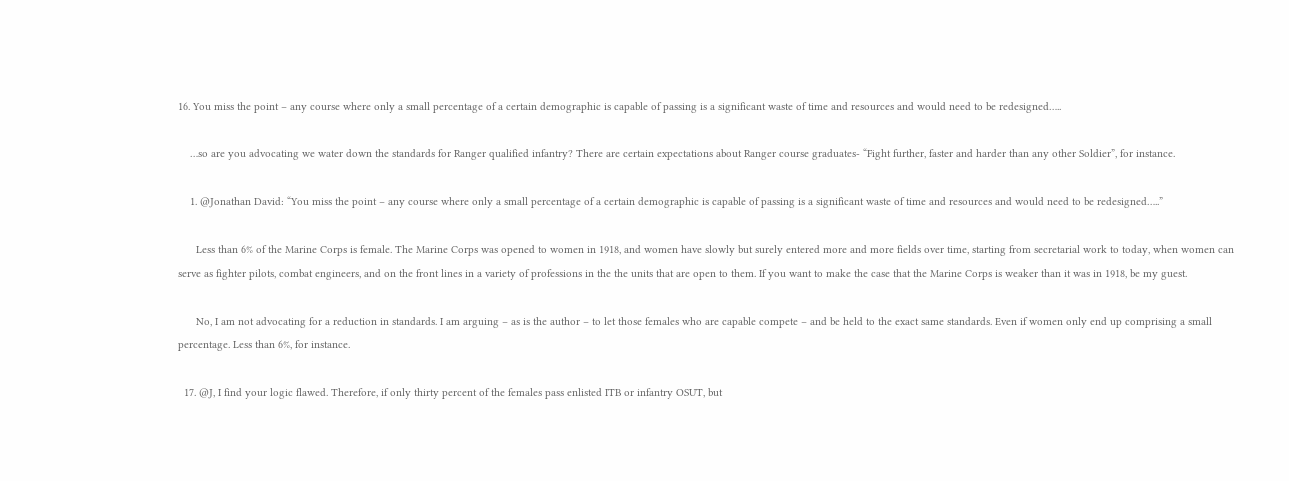16. You miss the point – any course where only a small percentage of a certain demographic is capable of passing is a significant waste of time and resources and would need to be redesigned…..

    …so are you advocating we water down the standards for Ranger qualified infantry? There are certain expectations about Ranger course graduates- “Fight further, faster and harder than any other Soldier”, for instance.

    1. @Jonathan David: “You miss the point – any course where only a small percentage of a certain demographic is capable of passing is a significant waste of time and resources and would need to be redesigned…..”

      Less than 6% of the Marine Corps is female. The Marine Corps was opened to women in 1918, and women have slowly but surely entered more and more fields over time, starting from secretarial work to today, when women can serve as fighter pilots, combat engineers, and on the front lines in a variety of professions in the the units that are open to them. If you want to make the case that the Marine Corps is weaker than it was in 1918, be my guest.

      No, I am not advocating for a reduction in standards. I am arguing – as is the author – to let those females who are capable compete – and be held to the exact same standards. Even if women only end up comprising a small percentage. Less than 6%, for instance.

  17. @J, I find your logic flawed. Therefore, if only thirty percent of the females pass enlisted ITB or infantry OSUT, but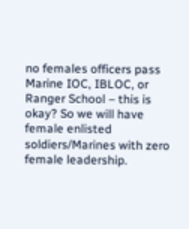no females officers pass Marine IOC, IBLOC, or Ranger School – this is okay? So we will have female enlisted soldiers/Marines with zero female leadership.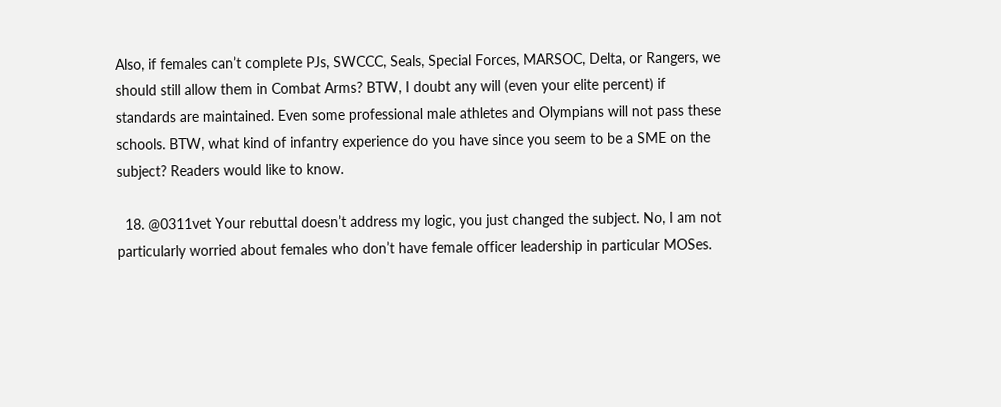Also, if females can’t complete PJs, SWCCC, Seals, Special Forces, MARSOC, Delta, or Rangers, we should still allow them in Combat Arms? BTW, I doubt any will (even your elite percent) if standards are maintained. Even some professional male athletes and Olympians will not pass these schools. BTW, what kind of infantry experience do you have since you seem to be a SME on the subject? Readers would like to know.

  18. @0311vet Your rebuttal doesn’t address my logic, you just changed the subject. No, I am not particularly worried about females who don’t have female officer leadership in particular MOSes.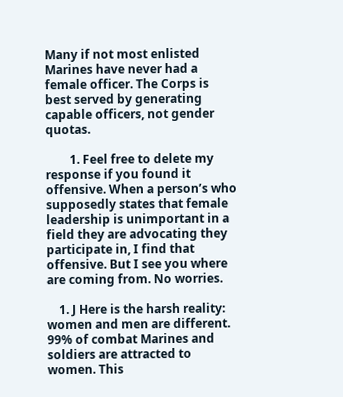Many if not most enlisted Marines have never had a female officer. The Corps is best served by generating capable officers, not gender quotas.

        1. Feel free to delete my response if you found it offensive. When a person’s who supposedly states that female leadership is unimportant in a field they are advocating they participate in, I find that offensive. But I see you where are coming from. No worries.

    1. J Here is the harsh reality: women and men are different. 99% of combat Marines and soldiers are attracted to women. This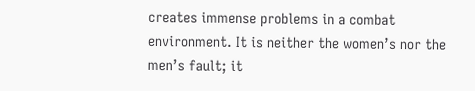creates immense problems in a combat environment. It is neither the women’s nor the men’s fault; it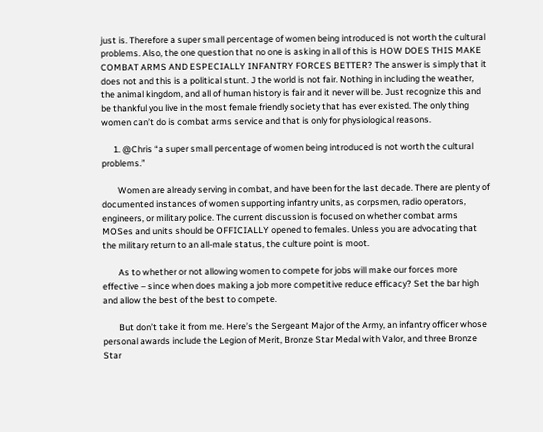just is. Therefore a super small percentage of women being introduced is not worth the cultural problems. Also, the one question that no one is asking in all of this is HOW DOES THIS MAKE COMBAT ARMS AND ESPECIALLY INFANTRY FORCES BETTER? The answer is simply that it does not and this is a political stunt. J the world is not fair. Nothing in including the weather, the animal kingdom, and all of human history is fair and it never will be. Just recognize this and be thankful you live in the most female friendly society that has ever existed. The only thing women can’t do is combat arms service and that is only for physiological reasons.

      1. @Chris “a super small percentage of women being introduced is not worth the cultural problems.”

        Women are already serving in combat, and have been for the last decade. There are plenty of documented instances of women supporting infantry units, as corpsmen, radio operators, engineers, or military police. The current discussion is focused on whether combat arms MOSes and units should be OFFICIALLY opened to females. Unless you are advocating that the military return to an all-male status, the culture point is moot.

        As to whether or not allowing women to compete for jobs will make our forces more effective – since when does making a job more competitive reduce efficacy? Set the bar high and allow the best of the best to compete.

        But don’t take it from me. Here’s the Sergeant Major of the Army, an infantry officer whose personal awards include the Legion of Merit, Bronze Star Medal with Valor, and three Bronze Star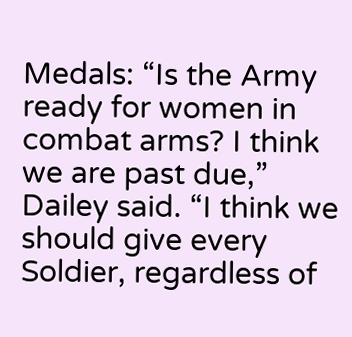Medals: “Is the Army ready for women in combat arms? I think we are past due,” Dailey said. “I think we should give every Soldier, regardless of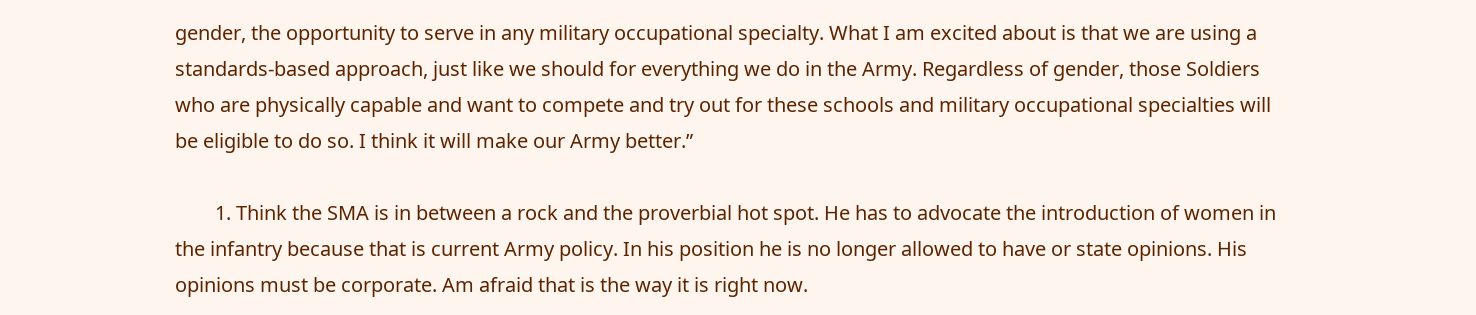gender, the opportunity to serve in any military occupational specialty. What I am excited about is that we are using a standards-based approach, just like we should for everything we do in the Army. Regardless of gender, those Soldiers who are physically capable and want to compete and try out for these schools and military occupational specialties will be eligible to do so. I think it will make our Army better.”

        1. Think the SMA is in between a rock and the proverbial hot spot. He has to advocate the introduction of women in the infantry because that is current Army policy. In his position he is no longer allowed to have or state opinions. His opinions must be corporate. Am afraid that is the way it is right now.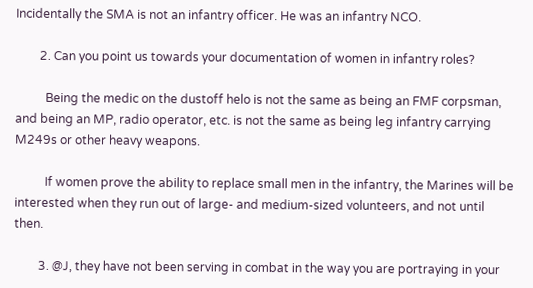Incidentally the SMA is not an infantry officer. He was an infantry NCO.

        2. Can you point us towards your documentation of women in infantry roles?

          Being the medic on the dustoff helo is not the same as being an FMF corpsman, and being an MP, radio operator, etc. is not the same as being leg infantry carrying M249s or other heavy weapons.

          If women prove the ability to replace small men in the infantry, the Marines will be interested when they run out of large- and medium-sized volunteers, and not until then.

        3. @J, they have not been serving in combat in the way you are portraying in your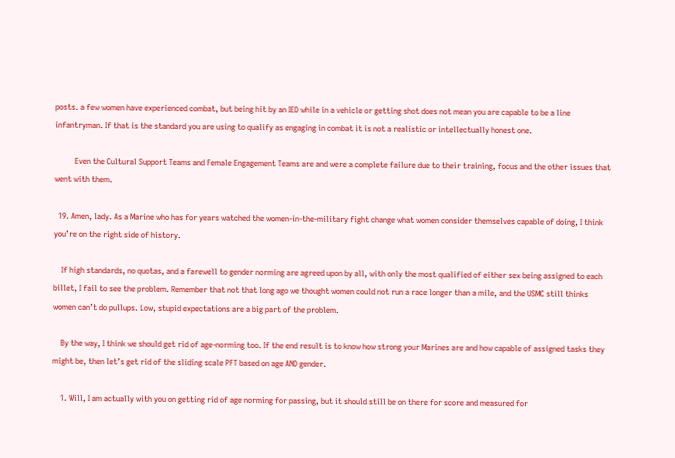posts. a few women have experienced combat, but being hit by an IED while in a vehicle or getting shot does not mean you are capable to be a line infantryman. If that is the standard you are using to qualify as engaging in combat it is not a realistic or intellectually honest one.

          Even the Cultural Support Teams and Female Engagement Teams are and were a complete failure due to their training, focus and the other issues that went with them.

  19. Amen, lady. As a Marine who has for years watched the women-in-the-military fight change what women consider themselves capable of doing, I think you’re on the right side of history.

    If high standards, no quotas, and a farewell to gender norming are agreed upon by all, with only the most qualified of either sex being assigned to each billet, I fail to see the problem. Remember that not that long ago we thought women could not run a race longer than a mile, and the USMC still thinks women can’t do pullups. Low, stupid expectations are a big part of the problem.

    By the way, I think we should get rid of age-norming too. If the end result is to know how strong your Marines are and how capable of assigned tasks they might be, then let’s get rid of the sliding scale PFT based on age AND gender.

    1. Will, I am actually with you on getting rid of age norming for passing, but it should still be on there for score and measured for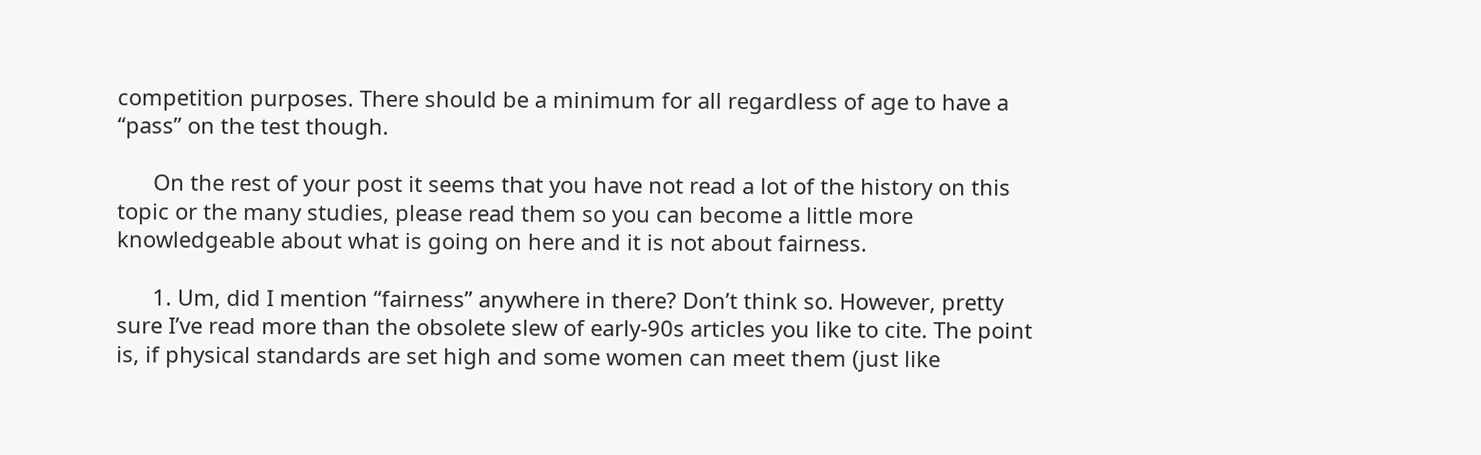competition purposes. There should be a minimum for all regardless of age to have a “pass” on the test though.

      On the rest of your post it seems that you have not read a lot of the history on this topic or the many studies, please read them so you can become a little more knowledgeable about what is going on here and it is not about fairness.

      1. Um, did I mention “fairness” anywhere in there? Don’t think so. However, pretty sure I’ve read more than the obsolete slew of early-90s articles you like to cite. The point is, if physical standards are set high and some women can meet them (just like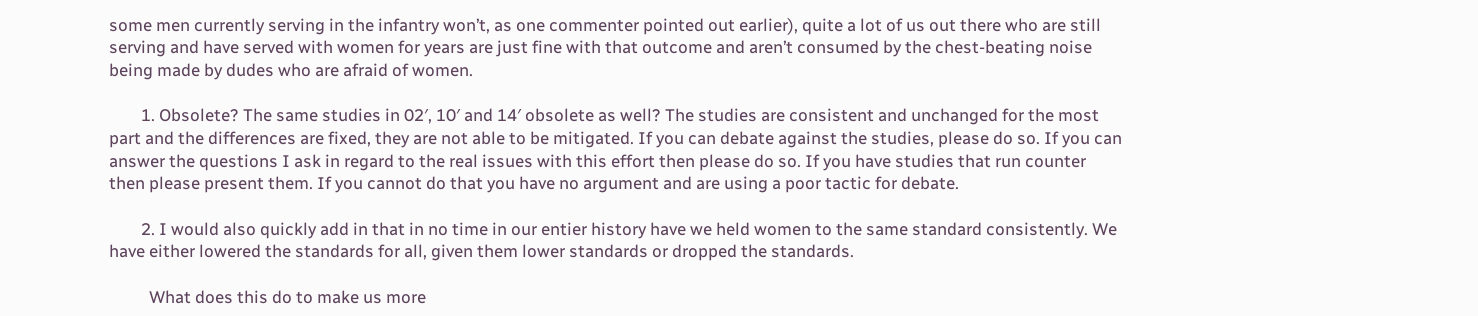some men currently serving in the infantry won’t, as one commenter pointed out earlier), quite a lot of us out there who are still serving and have served with women for years are just fine with that outcome and aren’t consumed by the chest-beating noise being made by dudes who are afraid of women.

        1. Obsolete? The same studies in 02′, 10′ and 14′ obsolete as well? The studies are consistent and unchanged for the most part and the differences are fixed, they are not able to be mitigated. If you can debate against the studies, please do so. If you can answer the questions I ask in regard to the real issues with this effort then please do so. If you have studies that run counter then please present them. If you cannot do that you have no argument and are using a poor tactic for debate.

        2. I would also quickly add in that in no time in our entier history have we held women to the same standard consistently. We have either lowered the standards for all, given them lower standards or dropped the standards.

          What does this do to make us more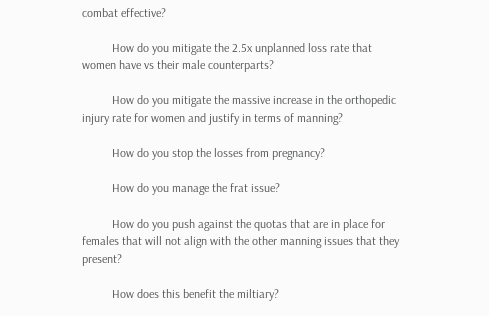combat effective?

          How do you mitigate the 2.5x unplanned loss rate that women have vs their male counterparts?

          How do you mitigate the massive increase in the orthopedic injury rate for women and justify in terms of manning?

          How do you stop the losses from pregnancy?

          How do you manage the frat issue?

          How do you push against the quotas that are in place for females that will not align with the other manning issues that they present?

          How does this benefit the miltiary?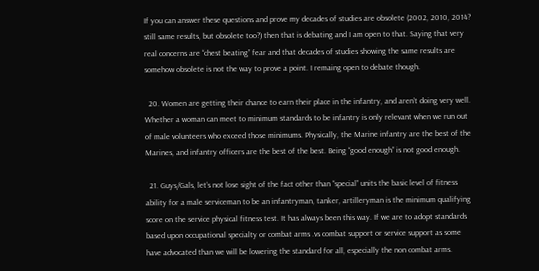If you can answer these questions and prove my decades of studies are obsolete (2002, 2010, 2014? still same results, but obsolete too?) then that is debating and I am open to that. Saying that very real concerns are “chest beating” fear and that decades of studies showing the same results are somehow obsolete is not the way to prove a point. I remaing open to debate though.

  20. Women are getting their chance to earn their place in the infantry, and aren’t doing very well. Whether a woman can meet to minimum standards to be infantry is only relevant when we run out of male volunteers who exceed those minimums. Physically, the Marine infantry are the best of the Marines, and infantry officers are the best of the best. Being “good enough” is not good enough.

  21. Guys/Gals, let’s not lose sight of the fact other than “special” units the basic level of fitness ability for a male serviceman to be an infantryman, tanker, artilleryman is the minimum qualifying score on the service physical fitness test. It has always been this way. If we are to adopt standards based upon occupational specialty or combat arms .vs combat support or service support as some have advocated than we will be lowering the standard for all, especially the non combat arms.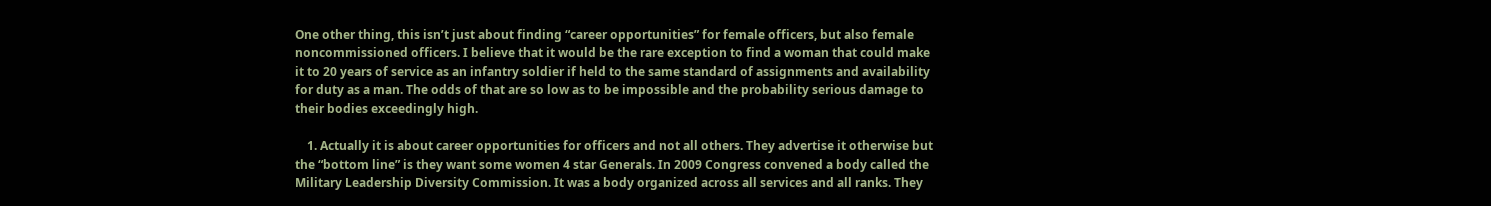One other thing, this isn’t just about finding “career opportunities” for female officers, but also female noncommissioned officers. I believe that it would be the rare exception to find a woman that could make it to 20 years of service as an infantry soldier if held to the same standard of assignments and availability for duty as a man. The odds of that are so low as to be impossible and the probability serious damage to their bodies exceedingly high.

    1. Actually it is about career opportunities for officers and not all others. They advertise it otherwise but the “bottom line” is they want some women 4 star Generals. In 2009 Congress convened a body called the Military Leadership Diversity Commission. It was a body organized across all services and all ranks. They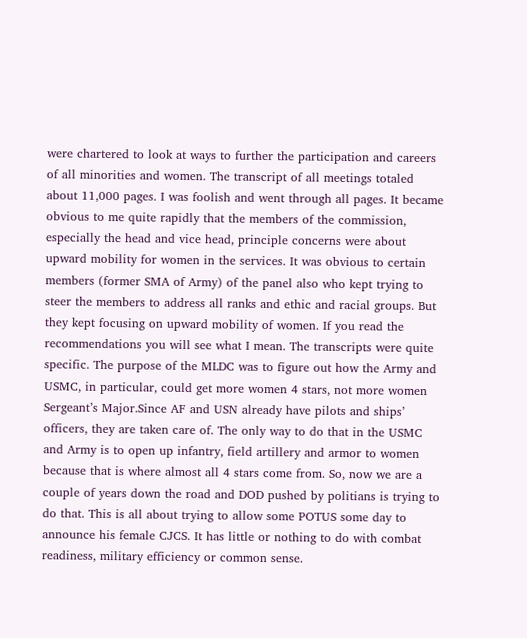were chartered to look at ways to further the participation and careers of all minorities and women. The transcript of all meetings totaled about 11,000 pages. I was foolish and went through all pages. It became obvious to me quite rapidly that the members of the commission, especially the head and vice head, principle concerns were about upward mobility for women in the services. It was obvious to certain members (former SMA of Army) of the panel also who kept trying to steer the members to address all ranks and ethic and racial groups. But they kept focusing on upward mobility of women. If you read the recommendations you will see what I mean. The transcripts were quite specific. The purpose of the MLDC was to figure out how the Army and USMC, in particular, could get more women 4 stars, not more women Sergeant’s Major.Since AF and USN already have pilots and ships’ officers, they are taken care of. The only way to do that in the USMC and Army is to open up infantry, field artillery and armor to women because that is where almost all 4 stars come from. So, now we are a couple of years down the road and DOD pushed by politians is trying to do that. This is all about trying to allow some POTUS some day to announce his female CJCS. It has little or nothing to do with combat readiness, military efficiency or common sense.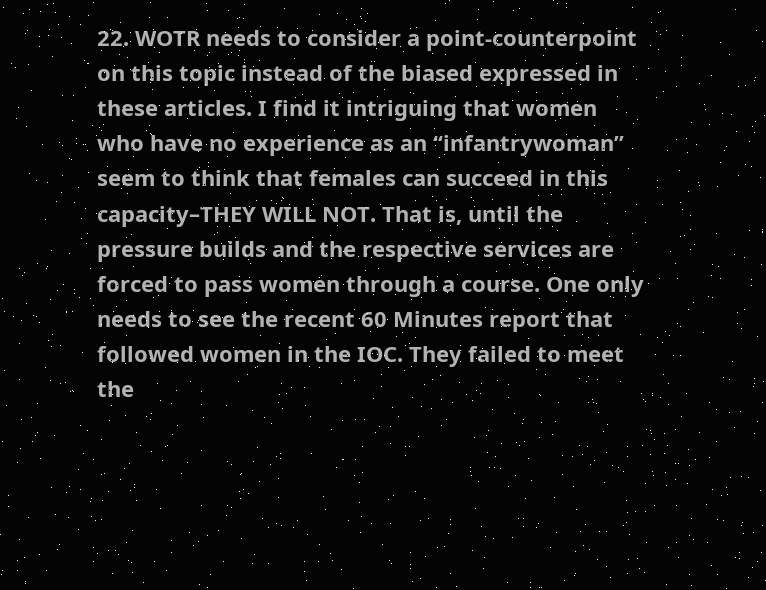22. WOTR needs to consider a point-counterpoint on this topic instead of the biased expressed in these articles. I find it intriguing that women who have no experience as an “infantrywoman” seem to think that females can succeed in this capacity–THEY WILL NOT. That is, until the pressure builds and the respective services are forced to pass women through a course. One only needs to see the recent 60 Minutes report that followed women in the IOC. They failed to meet the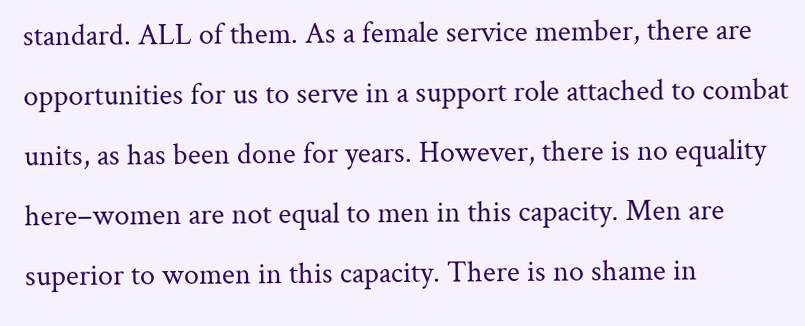standard. ALL of them. As a female service member, there are opportunities for us to serve in a support role attached to combat units, as has been done for years. However, there is no equality here–women are not equal to men in this capacity. Men are superior to women in this capacity. There is no shame in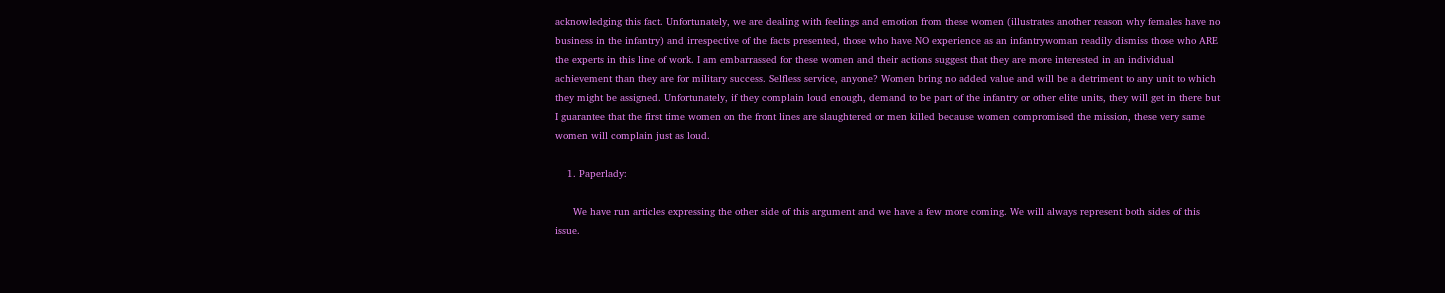acknowledging this fact. Unfortunately, we are dealing with feelings and emotion from these women (illustrates another reason why females have no business in the infantry) and irrespective of the facts presented, those who have NO experience as an infantrywoman readily dismiss those who ARE the experts in this line of work. I am embarrassed for these women and their actions suggest that they are more interested in an individual achievement than they are for military success. Selfless service, anyone? Women bring no added value and will be a detriment to any unit to which they might be assigned. Unfortunately, if they complain loud enough, demand to be part of the infantry or other elite units, they will get in there but I guarantee that the first time women on the front lines are slaughtered or men killed because women compromised the mission, these very same women will complain just as loud.

    1. Paperlady:

      We have run articles expressing the other side of this argument and we have a few more coming. We will always represent both sides of this issue.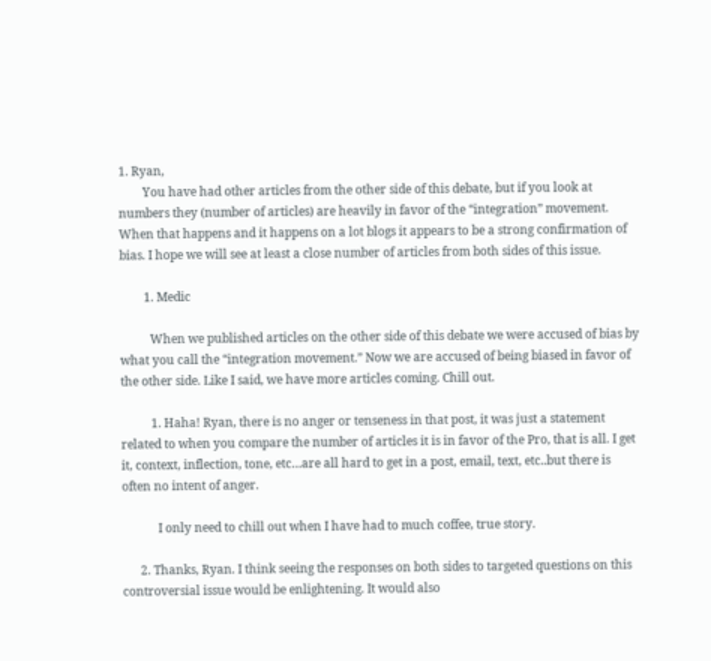1. Ryan,
        You have had other articles from the other side of this debate, but if you look at numbers they (number of articles) are heavily in favor of the “integration” movement. When that happens and it happens on a lot blogs it appears to be a strong confirmation of bias. I hope we will see at least a close number of articles from both sides of this issue.

        1. Medic

          When we published articles on the other side of this debate we were accused of bias by what you call the “integration movement.” Now we are accused of being biased in favor of the other side. Like I said, we have more articles coming. Chill out.

          1. Haha! Ryan, there is no anger or tenseness in that post, it was just a statement related to when you compare the number of articles it is in favor of the Pro, that is all. I get it, context, inflection, tone, etc…are all hard to get in a post, email, text, etc..but there is often no intent of anger.

            I only need to chill out when I have had to much coffee, true story.

      2. Thanks, Ryan. I think seeing the responses on both sides to targeted questions on this controversial issue would be enlightening. It would also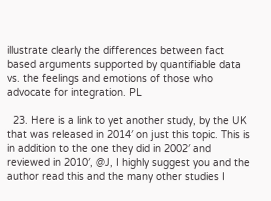illustrate clearly the differences between fact based arguments supported by quantifiable data vs. the feelings and emotions of those who advocate for integration. PL

  23. Here is a link to yet another study, by the UK that was released in 2014′ on just this topic. This is in addition to the one they did in 2002′ and reviewed in 2010′, @J, I highly suggest you and the author read this and the many other studies I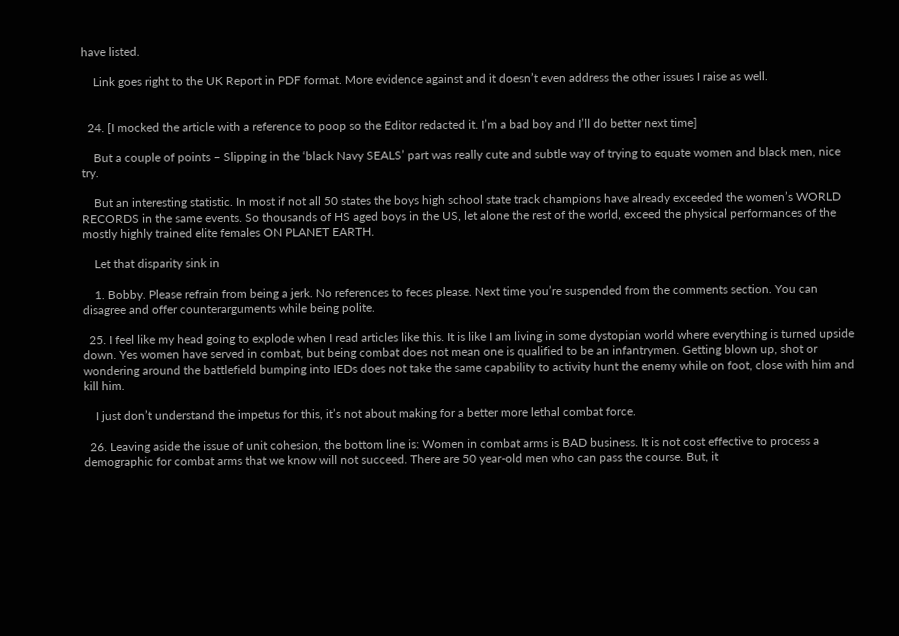have listed.

    Link goes right to the UK Report in PDF format. More evidence against and it doesn’t even address the other issues I raise as well.


  24. [I mocked the article with a reference to poop so the Editor redacted it. I’m a bad boy and I’ll do better next time]

    But a couple of points – Slipping in the ‘black Navy SEALS’ part was really cute and subtle way of trying to equate women and black men, nice try.

    But an interesting statistic. In most if not all 50 states the boys high school state track champions have already exceeded the women’s WORLD RECORDS in the same events. So thousands of HS aged boys in the US, let alone the rest of the world, exceed the physical performances of the mostly highly trained elite females ON PLANET EARTH.

    Let that disparity sink in

    1. Bobby. Please refrain from being a jerk. No references to feces please. Next time you’re suspended from the comments section. You can disagree and offer counterarguments while being polite.

  25. I feel like my head going to explode when I read articles like this. It is like I am living in some dystopian world where everything is turned upside down. Yes women have served in combat, but being combat does not mean one is qualified to be an infantrymen. Getting blown up, shot or wondering around the battlefield bumping into IEDs does not take the same capability to activity hunt the enemy while on foot, close with him and kill him.

    I just don’t understand the impetus for this, it’s not about making for a better more lethal combat force.

  26. Leaving aside the issue of unit cohesion, the bottom line is: Women in combat arms is BAD business. It is not cost effective to process a demographic for combat arms that we know will not succeed. There are 50 year-old men who can pass the course. But, it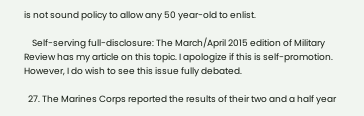is not sound policy to allow any 50 year-old to enlist.

    Self-serving full-disclosure: The March/April 2015 edition of Military Review has my article on this topic. I apologize if this is self-promotion. However, I do wish to see this issue fully debated.

  27. The Marines Corps reported the results of their two and a half year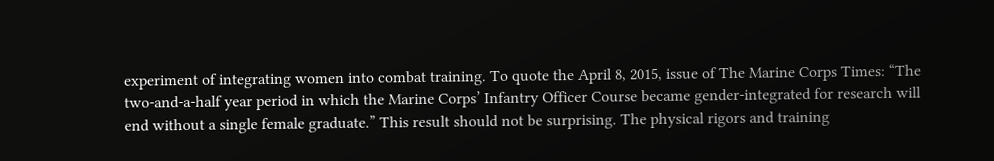experiment of integrating women into combat training. To quote the April 8, 2015, issue of The Marine Corps Times: “The two-and-a-half year period in which the Marine Corps’ Infantry Officer Course became gender-integrated for research will end without a single female graduate.” This result should not be surprising. The physical rigors and training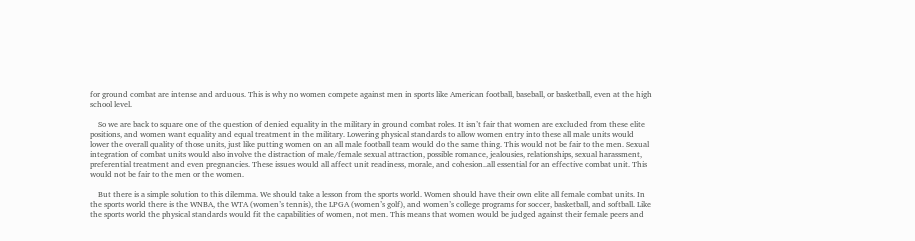for ground combat are intense and arduous. This is why no women compete against men in sports like American football, baseball, or basketball, even at the high school level.

    So we are back to square one of the question of denied equality in the military in ground combat roles. It isn’t fair that women are excluded from these elite positions, and women want equality and equal treatment in the military. Lowering physical standards to allow women entry into these all male units would lower the overall quality of those units, just like putting women on an all male football team would do the same thing. This would not be fair to the men. Sexual integration of combat units would also involve the distraction of male/female sexual attraction, possible romance, jealousies, relationships, sexual harassment, preferential treatment and even pregnancies. These issues would all affect unit readiness, morale, and cohesion..all essential for an effective combat unit. This would not be fair to the men or the women.

    But there is a simple solution to this dilemma. We should take a lesson from the sports world. Women should have their own elite all female combat units. In the sports world there is the WNBA, the WTA (women’s tennis), the LPGA (women’s golf), and women’s college programs for soccer, basketball, and softball. Like the sports world the physical standards would fit the capabilities of women, not men. This means that women would be judged against their female peers and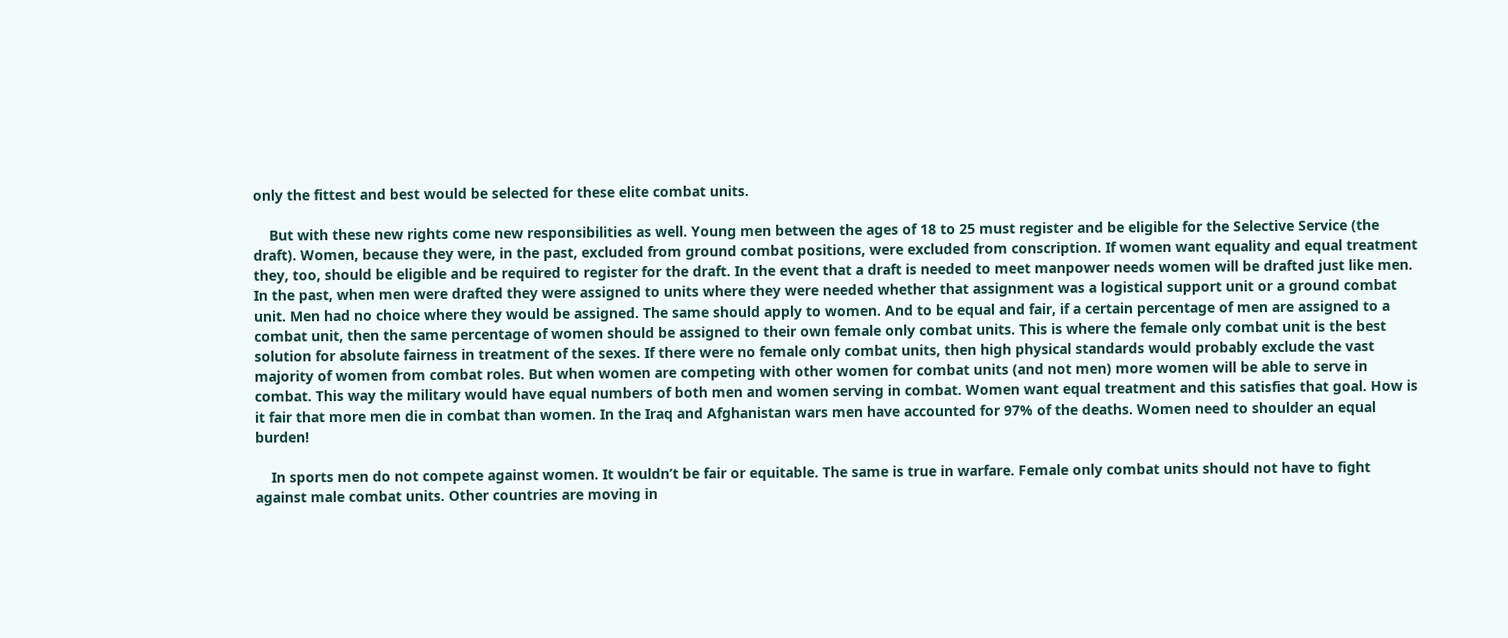only the fittest and best would be selected for these elite combat units.

    But with these new rights come new responsibilities as well. Young men between the ages of 18 to 25 must register and be eligible for the Selective Service (the draft). Women, because they were, in the past, excluded from ground combat positions, were excluded from conscription. If women want equality and equal treatment they, too, should be eligible and be required to register for the draft. In the event that a draft is needed to meet manpower needs women will be drafted just like men. In the past, when men were drafted they were assigned to units where they were needed whether that assignment was a logistical support unit or a ground combat unit. Men had no choice where they would be assigned. The same should apply to women. And to be equal and fair, if a certain percentage of men are assigned to a combat unit, then the same percentage of women should be assigned to their own female only combat units. This is where the female only combat unit is the best solution for absolute fairness in treatment of the sexes. If there were no female only combat units, then high physical standards would probably exclude the vast majority of women from combat roles. But when women are competing with other women for combat units (and not men) more women will be able to serve in combat. This way the military would have equal numbers of both men and women serving in combat. Women want equal treatment and this satisfies that goal. How is it fair that more men die in combat than women. In the Iraq and Afghanistan wars men have accounted for 97% of the deaths. Women need to shoulder an equal burden!

    In sports men do not compete against women. It wouldn’t be fair or equitable. The same is true in warfare. Female only combat units should not have to fight against male combat units. Other countries are moving in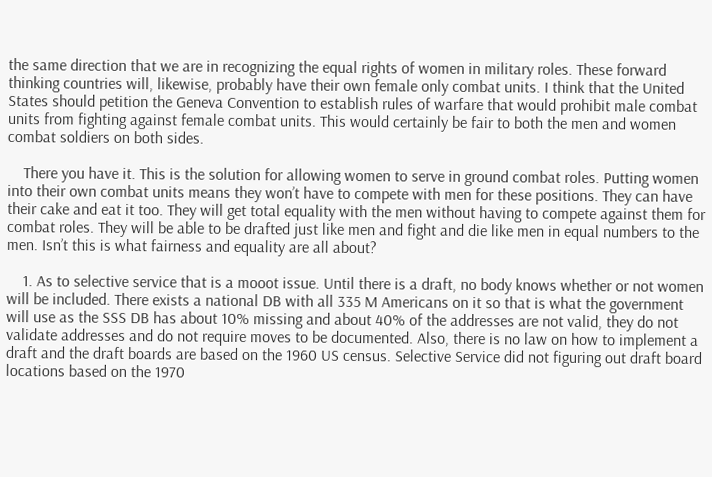the same direction that we are in recognizing the equal rights of women in military roles. These forward thinking countries will, likewise, probably have their own female only combat units. I think that the United States should petition the Geneva Convention to establish rules of warfare that would prohibit male combat units from fighting against female combat units. This would certainly be fair to both the men and women combat soldiers on both sides.

    There you have it. This is the solution for allowing women to serve in ground combat roles. Putting women into their own combat units means they won’t have to compete with men for these positions. They can have their cake and eat it too. They will get total equality with the men without having to compete against them for combat roles. They will be able to be drafted just like men and fight and die like men in equal numbers to the men. Isn’t this is what fairness and equality are all about?

    1. As to selective service that is a mooot issue. Until there is a draft, no body knows whether or not women will be included. There exists a national DB with all 335 M Americans on it so that is what the government will use as the SSS DB has about 10% missing and about 40% of the addresses are not valid, they do not validate addresses and do not require moves to be documented. Also, there is no law on how to implement a draft and the draft boards are based on the 1960 US census. Selective Service did not figuring out draft board locations based on the 1970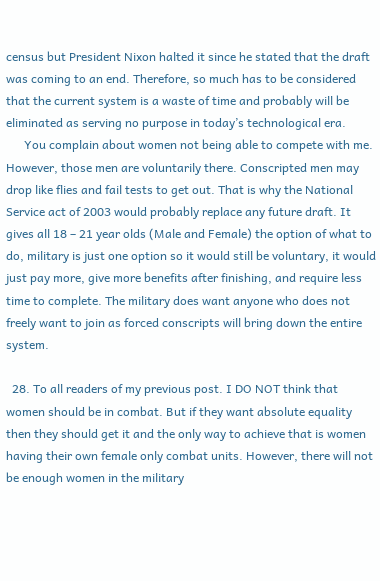census but President Nixon halted it since he stated that the draft was coming to an end. Therefore, so much has to be considered that the current system is a waste of time and probably will be eliminated as serving no purpose in today’s technological era.
      You complain about women not being able to compete with me. However, those men are voluntarily there. Conscripted men may drop like flies and fail tests to get out. That is why the National Service act of 2003 would probably replace any future draft. It gives all 18 – 21 year olds (Male and Female) the option of what to do, military is just one option so it would still be voluntary, it would just pay more, give more benefits after finishing, and require less time to complete. The military does want anyone who does not freely want to join as forced conscripts will bring down the entire system.

  28. To all readers of my previous post. I DO NOT think that women should be in combat. But if they want absolute equality then they should get it and the only way to achieve that is women having their own female only combat units. However, there will not be enough women in the military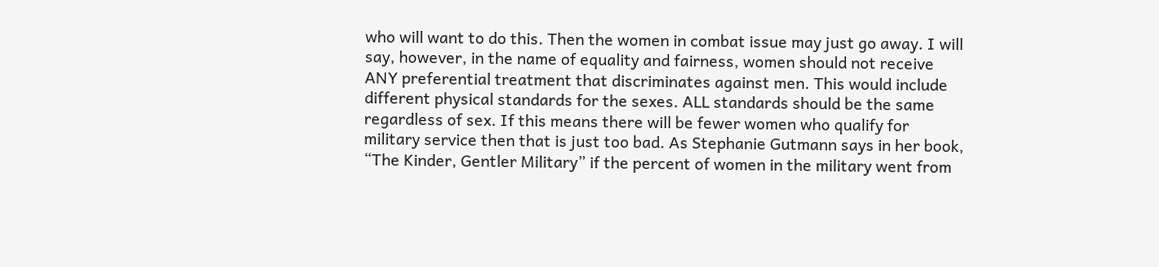who will want to do this. Then the women in combat issue may just go away. I will say, however, in the name of equality and fairness, women should not receive ANY preferential treatment that discriminates against men. This would include different physical standards for the sexes. ALL standards should be the same regardless of sex. If this means there will be fewer women who qualify for military service then that is just too bad. As Stephanie Gutmann says in her book, “The Kinder, Gentler Military” if the percent of women in the military went from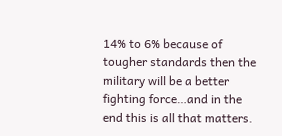14% to 6% because of tougher standards then the military will be a better fighting force…and in the end this is all that matters.